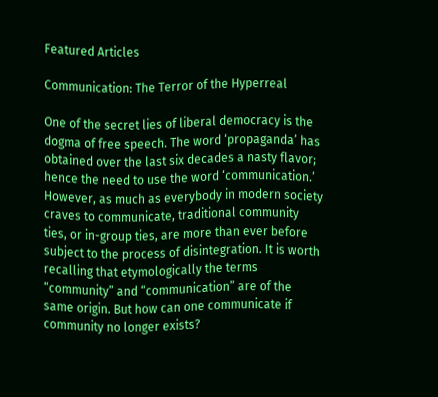Featured Articles

Communication: The Terror of the Hyperreal

One of the secret lies of liberal democracy is the dogma of free speech. The word ‘propaganda’ has obtained over the last six decades a nasty flavor; hence the need to use the word ‘communication.’  However, as much as everybody in modern society craves to communicate, traditional community ties, or in-group ties, are more than ever before subject to the process of disintegration. It is worth recalling that etymologically the terms “community” and “communication” are of the same origin. But how can one communicate if community no longer exists?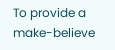To provide a make-believe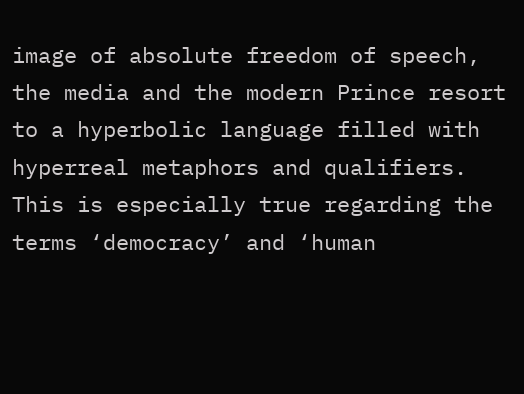image of absolute freedom of speech, the media and the modern Prince resort to a hyperbolic language filled with hyperreal metaphors and qualifiers. This is especially true regarding the terms ‘democracy’ and ‘human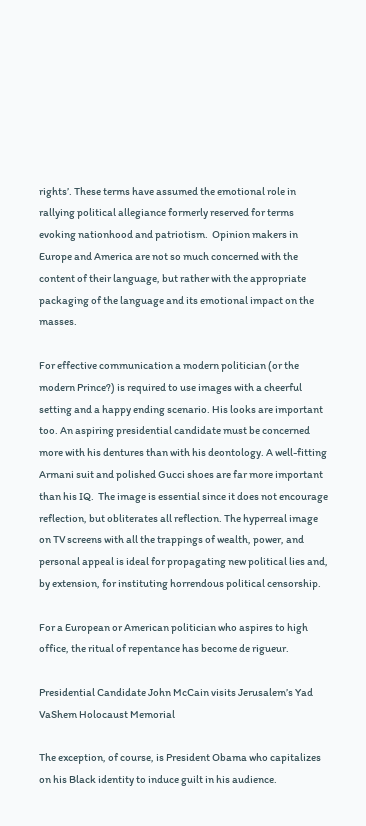rights’. These terms have assumed the emotional role in rallying political allegiance formerly reserved for terms evoking nationhood and patriotism.  Opinion makers in Europe and America are not so much concerned with the content of their language, but rather with the appropriate packaging of the language and its emotional impact on the masses.

For effective communication a modern politician (or the modern Prince?) is required to use images with a cheerful setting and a happy ending scenario. His looks are important too. An aspiring presidential candidate must be concerned more with his dentures than with his deontology. A well-fitting Armani suit and polished Gucci shoes are far more important than his IQ.  The image is essential since it does not encourage reflection, but obliterates all reflection. The hyperreal image on TV screens with all the trappings of wealth, power, and personal appeal is ideal for propagating new political lies and, by extension, for instituting horrendous political censorship.

For a European or American politician who aspires to high office, the ritual of repentance has become de rigueur.

Presidential Candidate John McCain visits Jerusalem’s Yad VaShem Holocaust Memorial

The exception, of course, is President Obama who capitalizes on his Black identity to induce guilt in his audience.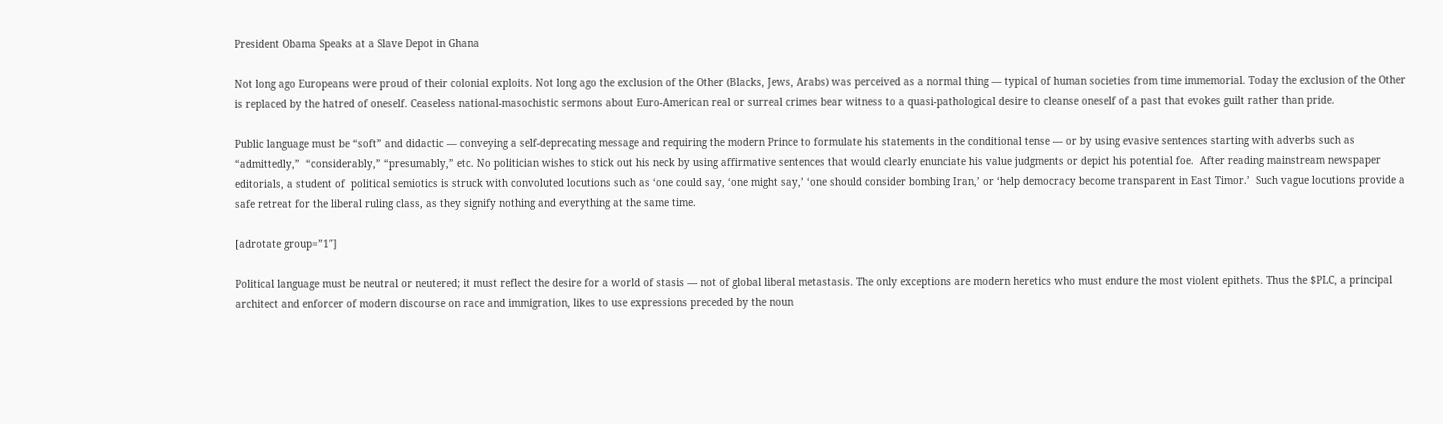President Obama Speaks at a Slave Depot in Ghana

Not long ago Europeans were proud of their colonial exploits. Not long ago the exclusion of the Other (Blacks, Jews, Arabs) was perceived as a normal thing — typical of human societies from time immemorial. Today the exclusion of the Other is replaced by the hatred of oneself. Ceaseless national-masochistic sermons about Euro-American real or surreal crimes bear witness to a quasi-pathological desire to cleanse oneself of a past that evokes guilt rather than pride.

Public language must be “soft” and didactic — conveying a self-deprecating message and requiring the modern Prince to formulate his statements in the conditional tense — or by using evasive sentences starting with adverbs such as “admittedly,”  “considerably,” “presumably,” etc. No politician wishes to stick out his neck by using affirmative sentences that would clearly enunciate his value judgments or depict his potential foe.  After reading mainstream newspaper editorials, a student of  political semiotics is struck with convoluted locutions such as ‘one could say, ‘one might say,’ ‘one should consider bombing Iran,’ or ‘help democracy become transparent in East Timor.’  Such vague locutions provide a safe retreat for the liberal ruling class, as they signify nothing and everything at the same time.

[adrotate group=”1″]

Political language must be neutral or neutered; it must reflect the desire for a world of stasis — not of global liberal metastasis. The only exceptions are modern heretics who must endure the most violent epithets. Thus the $PLC, a principal architect and enforcer of modern discourse on race and immigration, likes to use expressions preceded by the noun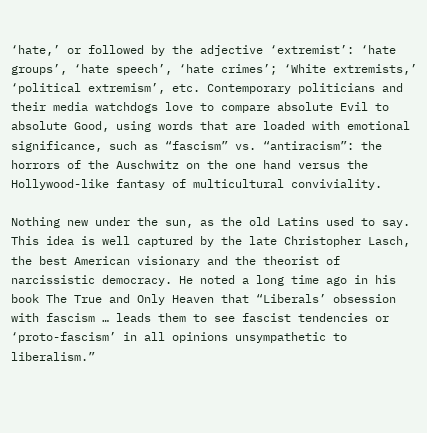‘hate,’ or followed by the adjective ‘extremist’: ‘hate groups’, ‘hate speech’, ‘hate crimes’; ‘White extremists,’ ‘political extremism’, etc. Contemporary politicians and their media watchdogs love to compare absolute Evil to absolute Good, using words that are loaded with emotional significance, such as “fascism” vs. “antiracism”: the horrors of the Auschwitz on the one hand versus the Hollywood-like fantasy of multicultural conviviality.

Nothing new under the sun, as the old Latins used to say. This idea is well captured by the late Christopher Lasch, the best American visionary and the theorist of narcissistic democracy. He noted a long time ago in his book The True and Only Heaven that “Liberals’ obsession with fascism … leads them to see fascist tendencies or ‘proto-fascism’ in all opinions unsympathetic to liberalism.”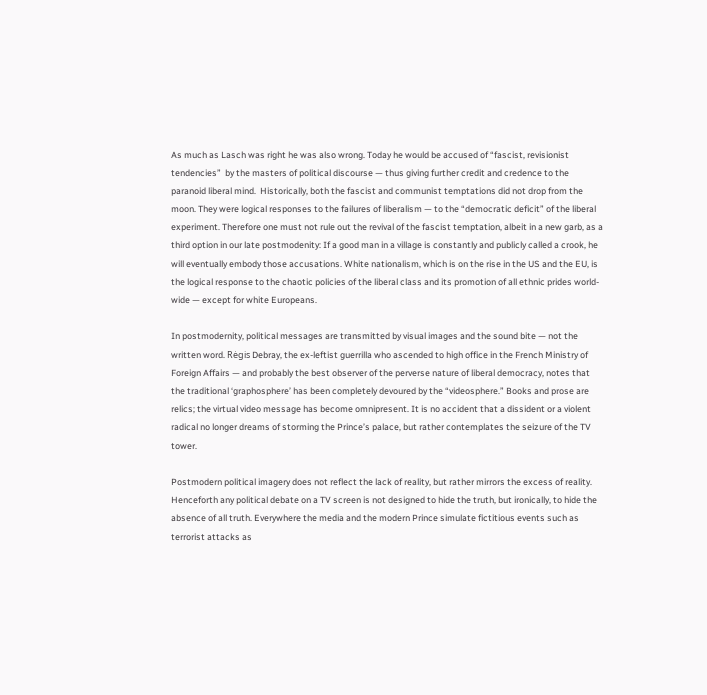As much as Lasch was right he was also wrong. Today he would be accused of “fascist, revisionist tendencies”  by the masters of political discourse — thus giving further credit and credence to the paranoid liberal mind.  Historically, both the fascist and communist temptations did not drop from the moon. They were logical responses to the failures of liberalism — to the “democratic deficit” of the liberal experiment. Therefore one must not rule out the revival of the fascist temptation, albeit in a new garb, as a third option in our late postmodenity: If a good man in a village is constantly and publicly called a crook, he will eventually embody those accusations. White nationalism, which is on the rise in the US and the EU, is the logical response to the chaotic policies of the liberal class and its promotion of all ethnic prides world-wide — except for white Europeans.

In postmodernity, political messages are transmitted by visual images and the sound bite — not the written word. Rėgis Debray, the ex-leftist guerrilla who ascended to high office in the French Ministry of Foreign Affairs — and probably the best observer of the perverse nature of liberal democracy, notes that the traditional ‘graphosphere’ has been completely devoured by the “videosphere.” Books and prose are relics; the virtual video message has become omnipresent. It is no accident that a dissident or a violent radical no longer dreams of storming the Prince’s palace, but rather contemplates the seizure of the TV tower.

Postmodern political imagery does not reflect the lack of reality, but rather mirrors the excess of reality. Henceforth any political debate on a TV screen is not designed to hide the truth, but ironically, to hide the absence of all truth. Everywhere the media and the modern Prince simulate fictitious events such as terrorist attacks as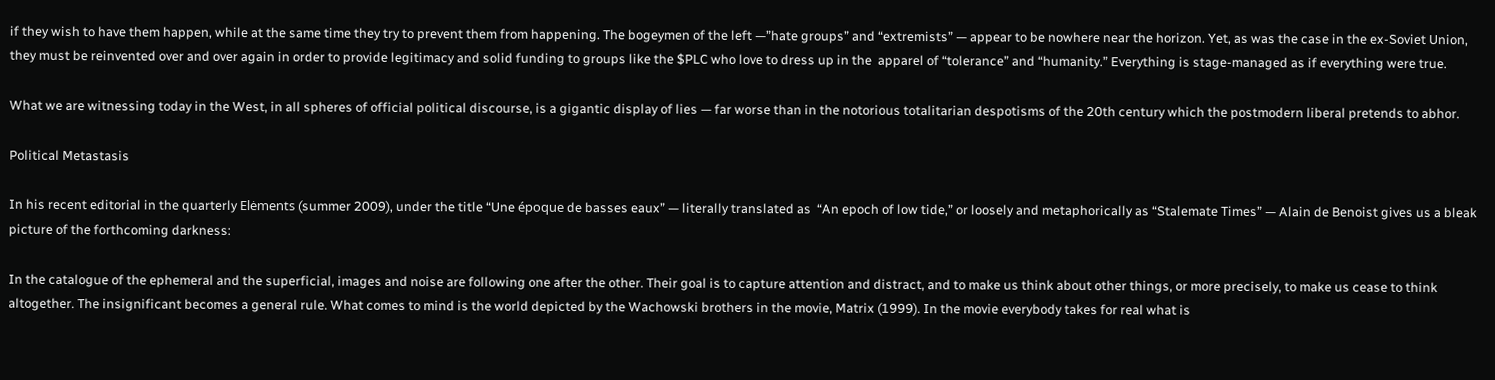if they wish to have them happen, while at the same time they try to prevent them from happening. The bogeymen of the left —”hate groups” and “extremists” — appear to be nowhere near the horizon. Yet, as was the case in the ex-Soviet Union, they must be reinvented over and over again in order to provide legitimacy and solid funding to groups like the $PLC who love to dress up in the  apparel of “tolerance” and “humanity.” Everything is stage-managed as if everything were true.

What we are witnessing today in the West, in all spheres of official political discourse, is a gigantic display of lies — far worse than in the notorious totalitarian despotisms of the 20th century which the postmodern liberal pretends to abhor.

Political Metastasis

In his recent editorial in the quarterly Elėments (summer 2009), under the title “Une époque de basses eaux” — literally translated as  “An epoch of low tide,” or loosely and metaphorically as “Stalemate Times” — Alain de Benoist gives us a bleak picture of the forthcoming darkness:

In the catalogue of the ephemeral and the superficial, images and noise are following one after the other. Their goal is to capture attention and distract, and to make us think about other things, or more precisely, to make us cease to think altogether. The insignificant becomes a general rule. What comes to mind is the world depicted by the Wachowski brothers in the movie, Matrix (1999). In the movie everybody takes for real what is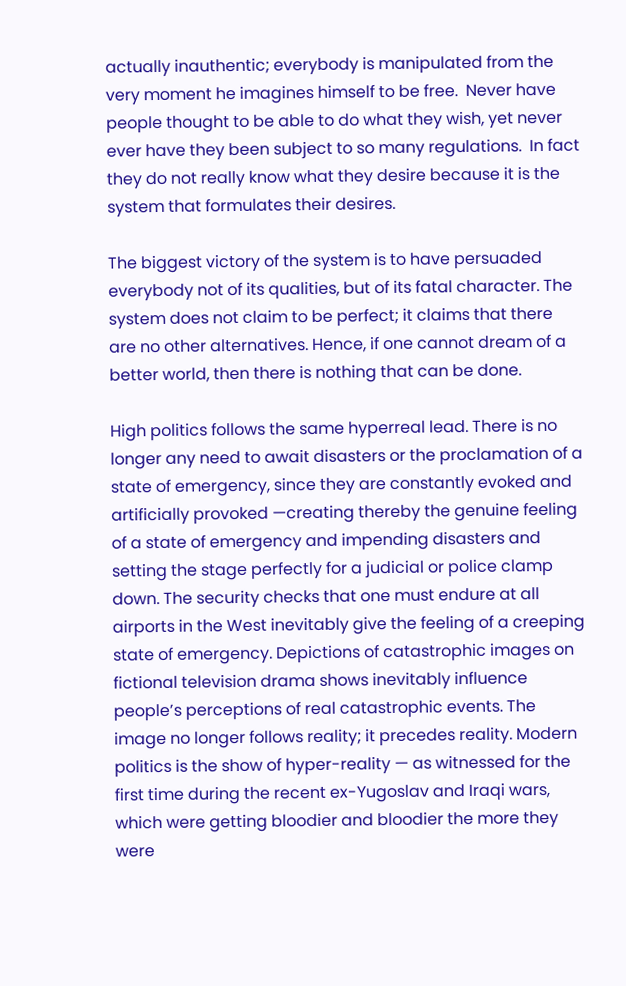actually inauthentic; everybody is manipulated from the very moment he imagines himself to be free.  Never have people thought to be able to do what they wish, yet never ever have they been subject to so many regulations.  In fact they do not really know what they desire because it is the system that formulates their desires.

The biggest victory of the system is to have persuaded everybody not of its qualities, but of its fatal character. The system does not claim to be perfect; it claims that there are no other alternatives. Hence, if one cannot dream of a better world, then there is nothing that can be done.

High politics follows the same hyperreal lead. There is no longer any need to await disasters or the proclamation of a state of emergency, since they are constantly evoked and artificially provoked —creating thereby the genuine feeling of a state of emergency and impending disasters and setting the stage perfectly for a judicial or police clamp down. The security checks that one must endure at all airports in the West inevitably give the feeling of a creeping state of emergency. Depictions of catastrophic images on fictional television drama shows inevitably influence people’s perceptions of real catastrophic events. The image no longer follows reality; it precedes reality. Modern politics is the show of hyper-reality — as witnessed for the first time during the recent ex-Yugoslav and Iraqi wars, which were getting bloodier and bloodier the more they were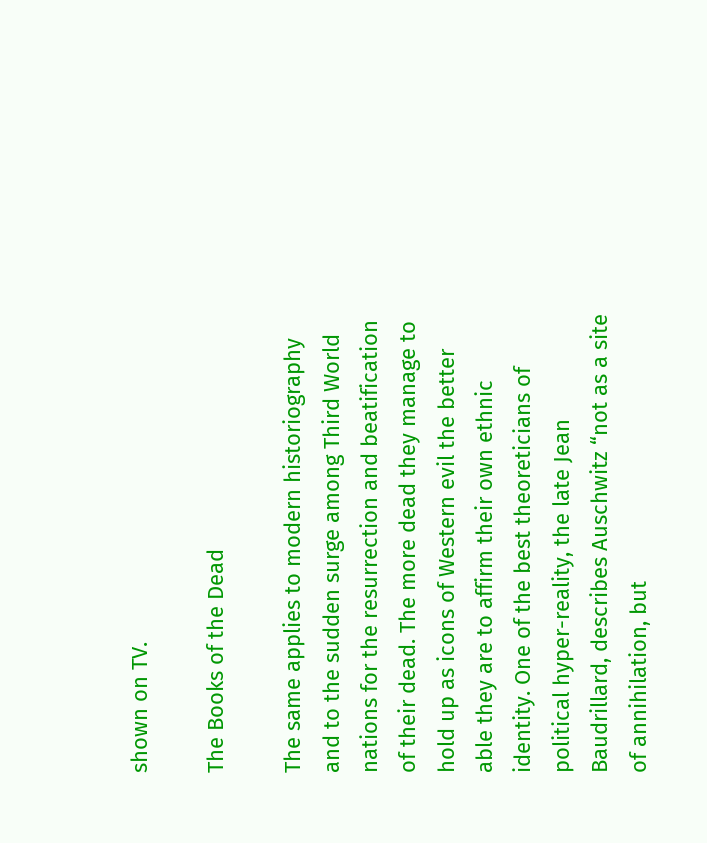shown on TV.

The Books of the Dead

The same applies to modern historiography and to the sudden surge among Third World nations for the resurrection and beatification of their dead. The more dead they manage to hold up as icons of Western evil the better able they are to affirm their own ethnic identity. One of the best theoreticians of political hyper-reality, the late Jean Baudrillard, describes Auschwitz “not as a site of annihilation, but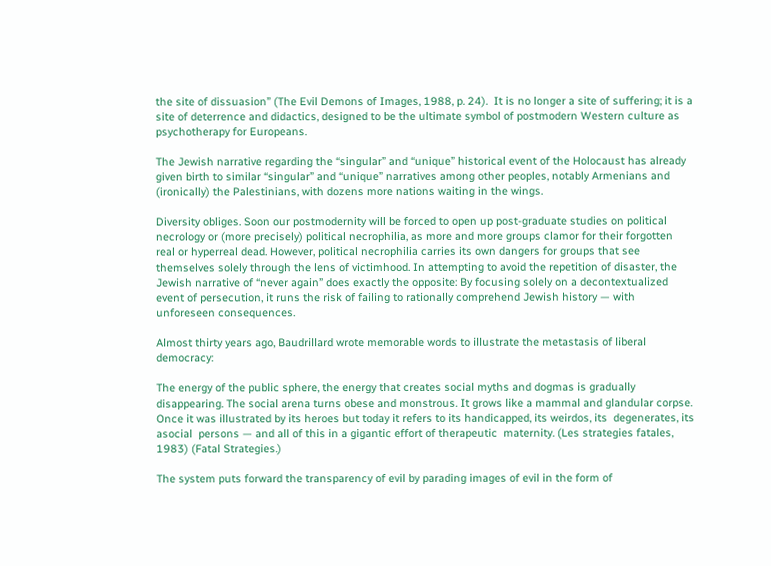the site of dissuasion” (The Evil Demons of Images, 1988, p. 24).  It is no longer a site of suffering; it is a site of deterrence and didactics, designed to be the ultimate symbol of postmodern Western culture as psychotherapy for Europeans.

The Jewish narrative regarding the “singular” and “unique” historical event of the Holocaust has already given birth to similar “singular” and “unique” narratives among other peoples, notably Armenians and (ironically) the Palestinians, with dozens more nations waiting in the wings.

Diversity obliges. Soon our postmodernity will be forced to open up post-graduate studies on political necrology or (more precisely) political necrophilia, as more and more groups clamor for their forgotten real or hyperreal dead. However, political necrophilia carries its own dangers for groups that see themselves solely through the lens of victimhood. In attempting to avoid the repetition of disaster, the Jewish narrative of “never again” does exactly the opposite: By focusing solely on a decontextualized event of persecution, it runs the risk of failing to rationally comprehend Jewish history — with unforeseen consequences.

Almost thirty years ago, Baudrillard wrote memorable words to illustrate the metastasis of liberal democracy:

The energy of the public sphere, the energy that creates social myths and dogmas is gradually disappearing. The social arena turns obese and monstrous. It grows like a mammal and glandular corpse. Once it was illustrated by its heroes but today it refers to its handicapped, its weirdos, its  degenerates, its asocial  persons — and all of this in a gigantic effort of therapeutic  maternity. (Les strategies fatales, 1983) (Fatal Strategies.)

The system puts forward the transparency of evil by parading images of evil in the form of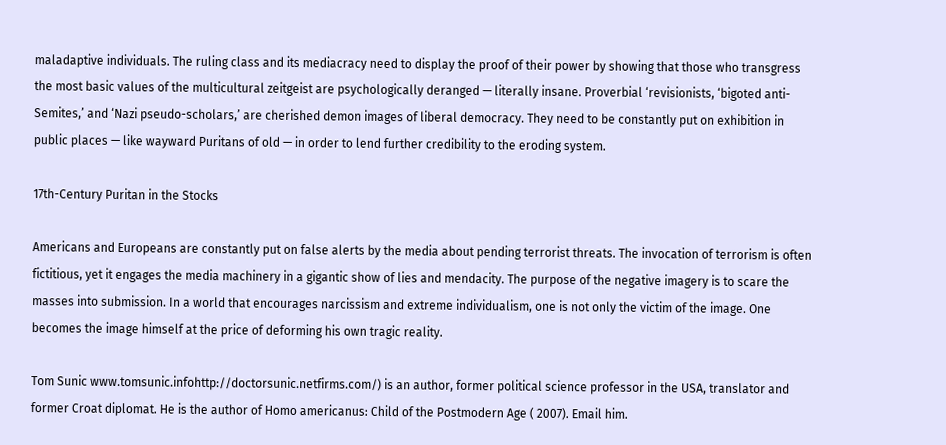maladaptive individuals. The ruling class and its mediacracy need to display the proof of their power by showing that those who transgress the most basic values of the multicultural zeitgeist are psychologically deranged — literally insane. Proverbial ‘revisionists, ‘bigoted anti-Semites,’ and ‘Nazi pseudo-scholars,’ are cherished demon images of liberal democracy. They need to be constantly put on exhibition in public places — like wayward Puritans of old — in order to lend further credibility to the eroding system.

17th-Century Puritan in the Stocks

Americans and Europeans are constantly put on false alerts by the media about pending terrorist threats. The invocation of terrorism is often fictitious, yet it engages the media machinery in a gigantic show of lies and mendacity. The purpose of the negative imagery is to scare the masses into submission. In a world that encourages narcissism and extreme individualism, one is not only the victim of the image. One becomes the image himself at the price of deforming his own tragic reality.

Tom Sunic www.tomsunic.infohttp://doctorsunic.netfirms.com/) is an author, former political science professor in the USA, translator and former Croat diplomat. He is the author of Homo americanus: Child of the Postmodern Age ( 2007). Email him.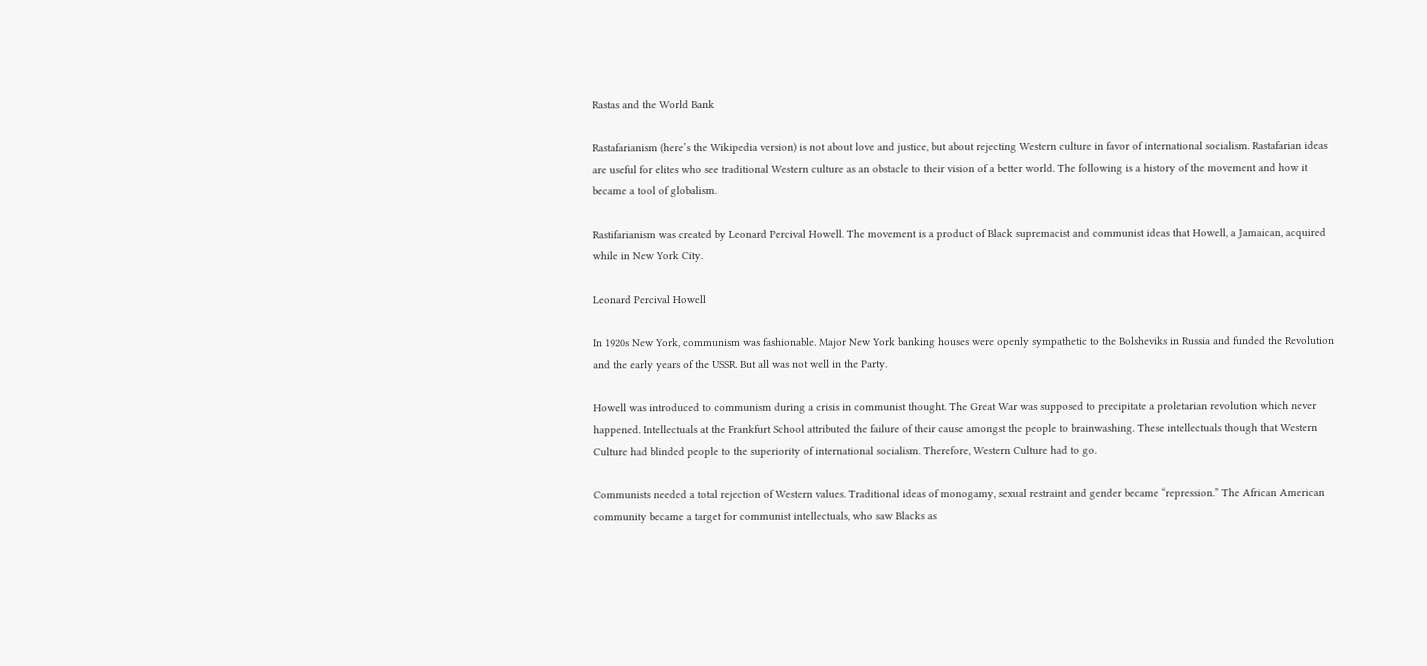Rastas and the World Bank

Rastafarianism (here’s the Wikipedia version) is not about love and justice, but about rejecting Western culture in favor of international socialism. Rastafarian ideas are useful for elites who see traditional Western culture as an obstacle to their vision of a better world. The following is a history of the movement and how it became a tool of globalism.

Rastifarianism was created by Leonard Percival Howell. The movement is a product of Black supremacist and communist ideas that Howell, a Jamaican, acquired while in New York City.

Leonard Percival Howell

In 1920s New York, communism was fashionable. Major New York banking houses were openly sympathetic to the Bolsheviks in Russia and funded the Revolution and the early years of the USSR. But all was not well in the Party.

Howell was introduced to communism during a crisis in communist thought. The Great War was supposed to precipitate a proletarian revolution which never happened. Intellectuals at the Frankfurt School attributed the failure of their cause amongst the people to brainwashing. These intellectuals though that Western Culture had blinded people to the superiority of international socialism. Therefore, Western Culture had to go.

Communists needed a total rejection of Western values. Traditional ideas of monogamy, sexual restraint and gender became “repression.” The African American community became a target for communist intellectuals, who saw Blacks as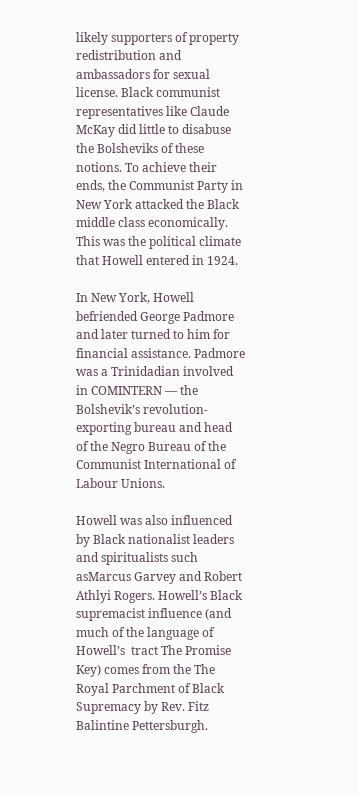likely supporters of property redistribution and ambassadors for sexual license. Black communist representatives like Claude McKay did little to disabuse the Bolsheviks of these notions. To achieve their ends, the Communist Party in New York attacked the Black middle class economically. This was the political climate that Howell entered in 1924.

In New York, Howell befriended George Padmore and later turned to him for financial assistance. Padmore was a Trinidadian involved in COMINTERN — the Bolshevik’s revolution-exporting bureau and head of the Negro Bureau of the Communist International of Labour Unions.

Howell was also influenced by Black nationalist leaders and spiritualists such asMarcus Garvey and Robert Athlyi Rogers. Howell’s Black supremacist influence (and much of the language of Howell’s  tract The Promise Key) comes from the The Royal Parchment of Black Supremacy by Rev. Fitz Balintine Pettersburgh.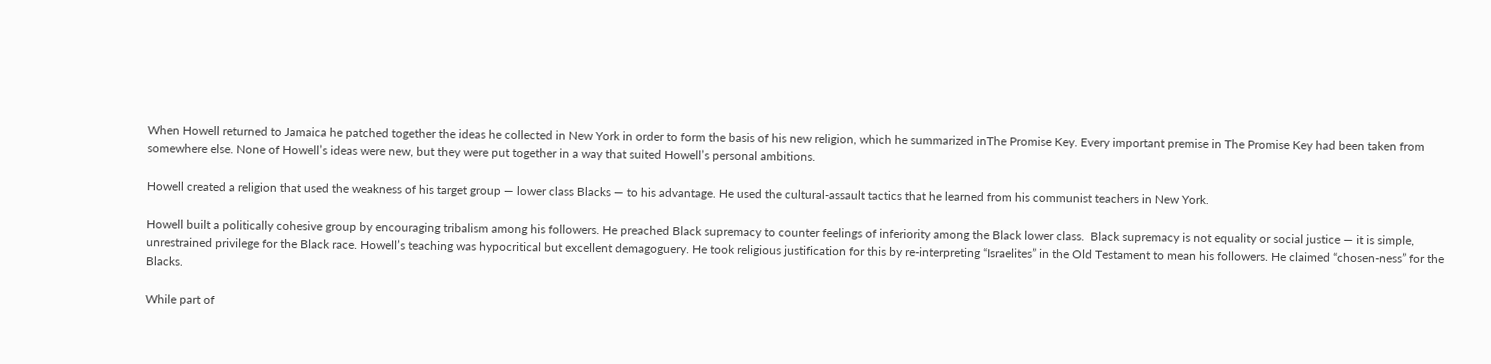When Howell returned to Jamaica he patched together the ideas he collected in New York in order to form the basis of his new religion, which he summarized inThe Promise Key. Every important premise in The Promise Key had been taken from somewhere else. None of Howell’s ideas were new, but they were put together in a way that suited Howell’s personal ambitions.

Howell created a religion that used the weakness of his target group — lower class Blacks — to his advantage. He used the cultural-assault tactics that he learned from his communist teachers in New York.

Howell built a politically cohesive group by encouraging tribalism among his followers. He preached Black supremacy to counter feelings of inferiority among the Black lower class.  Black supremacy is not equality or social justice — it is simple, unrestrained privilege for the Black race. Howell’s teaching was hypocritical but excellent demagoguery. He took religious justification for this by re-interpreting “Israelites” in the Old Testament to mean his followers. He claimed “chosen-ness” for the Blacks.

While part of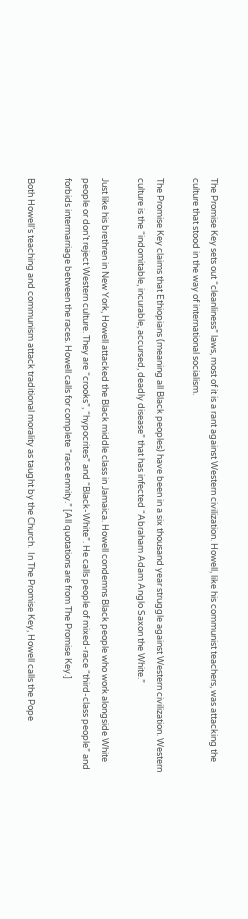The Promise Key sets out “cleanliness” laws, most of it is a rant against Western civilization. Howell, like his communist teachers, was attacking the culture that stood in the way of international socialism.

The Promise Key claims that Ethiopians (meaning all Black peoples) have been in a six thousand year struggle against Western civilization. Western culture is the “indomitable, incurable, accursed, deadly disease” that has infected “Abraham Adam Anglo Saxon the White.”

Just like his brethren in New York, Howell attacked the Black middle class in Jamaica. Howell condemns Black people who work alongside White people or don’t reject Western culture. They are “crooks”, “hypocrites” and “Black-White”. He calls people of mixed-race “third-class people” and forbids intermarriage between the races. Howell calls for complete “race enmity.” [All quotations are from The Promise Key.]

Both Howell’s teaching and communism attack traditional morality as taught by the Church.  In The Promise Key, Howell calls the Pope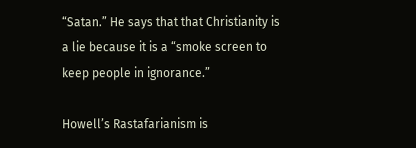“Satan.” He says that that Christianity is a lie because it is a “smoke screen to keep people in ignorance.”

Howell’s Rastafarianism is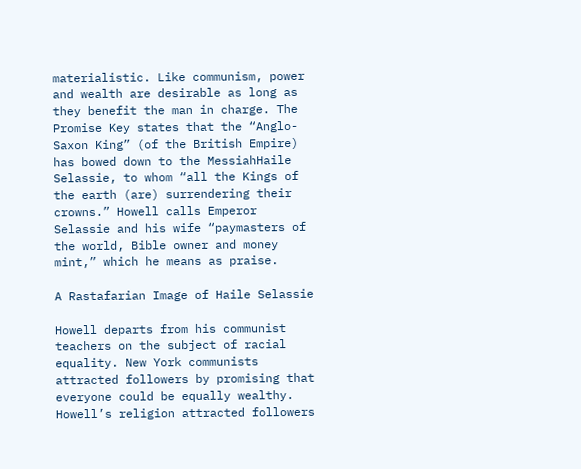materialistic. Like communism, power and wealth are desirable as long as they benefit the man in charge. The Promise Key states that the “Anglo-Saxon King” (of the British Empire) has bowed down to the MessiahHaile Selassie, to whom “all the Kings of the earth (are) surrendering their crowns.” Howell calls Emperor Selassie and his wife “paymasters of the world, Bible owner and money mint,” which he means as praise.

A Rastafarian Image of Haile Selassie

Howell departs from his communist teachers on the subject of racial equality. New York communists attracted followers by promising that everyone could be equally wealthy. Howell’s religion attracted followers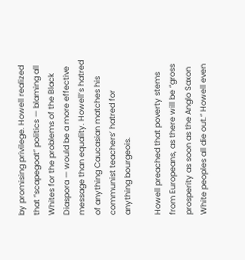by promising privilege. Howell realized that “scapegoat” politics — blaming all Whites for the problems of the Black Diaspora — would be a more effective message than equality. Howell’s hatred of anything Caucasian matches his communist teachers’ hatred for anything bourgeois.

Howell preached that poverty stems from Europeans, as there will be “gross prosperity as soon as the Anglo Saxon White peoples all die out.” Howell even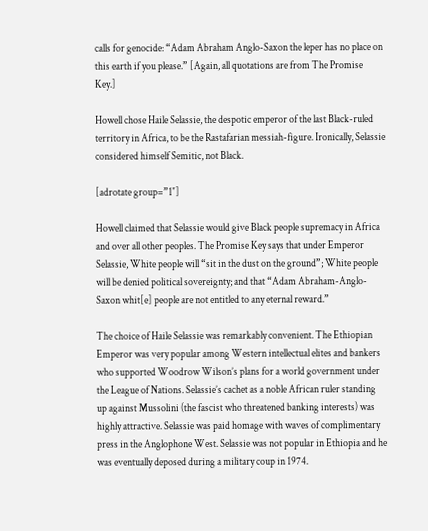calls for genocide: “Adam Abraham Anglo-Saxon the leper has no place on this earth if you please.” [Again, all quotations are from The Promise Key.]

Howell chose Haile Selassie, the despotic emperor of the last Black-ruled territory in Africa, to be the Rastafarian messiah-figure. Ironically, Selassie considered himself Semitic, not Black.

[adrotate group=”1″]

Howell claimed that Selassie would give Black people supremacy in Africa and over all other peoples. The Promise Key says that under Emperor Selassie, White people will “sit in the dust on the ground”; White people will be denied political sovereignty; and that “Adam Abraham-Anglo-Saxon whit[e] people are not entitled to any eternal reward.”

The choice of Haile Selassie was remarkably convenient. The Ethiopian Emperor was very popular among Western intellectual elites and bankers who supported Woodrow Wilson’s plans for a world government under the League of Nations. Selassie’s cachet as a noble African ruler standing up against Mussolini (the fascist who threatened banking interests) was highly attractive. Selassie was paid homage with waves of complimentary press in the Anglophone West. Selassie was not popular in Ethiopia and he was eventually deposed during a military coup in 1974.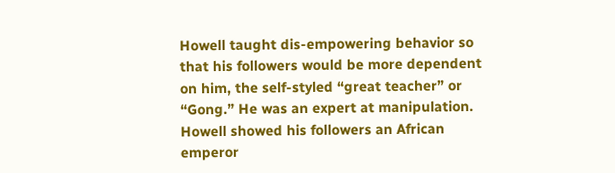Howell taught dis-empowering behavior so that his followers would be more dependent on him, the self-styled “great teacher” or “Gong.” He was an expert at manipulation.  Howell showed his followers an African emperor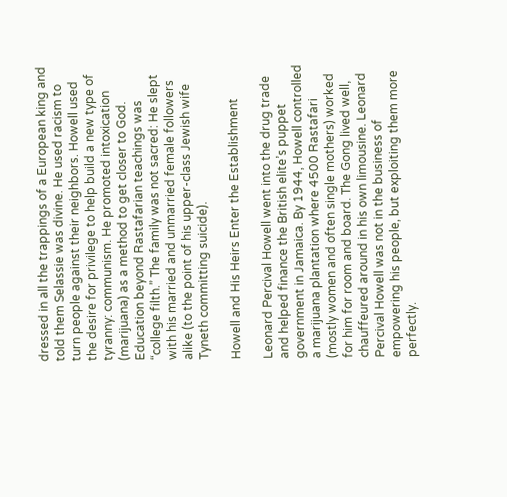dressed in all the trappings of a European king and told them Selassie was divine. He used racism to turn people against their neighbors. Howell used the desire for privilege to help build a new type of tyranny: communism. He promoted intoxication (marijuana) as a method to get closer to God. Education beyond Rastafarian teachings was “college filth.” The family was not sacred: He slept with his married and unmarried female followers alike (to the point of his upper-class Jewish wife Tyneth committing suicide).

Howell and His Heirs Enter the Establishment

Leonard Percival Howell went into the drug trade and helped finance the British elite’s puppet government in Jamaica. By 1944, Howell controlled a marijuana plantation where 4500 Rastafari (mostly women and often single mothers) worked for him for room and board. The Gong lived well, chauffeured around in his own limousine. Leonard Percival Howell was not in the business of empowering his people, but exploiting them more perfectly.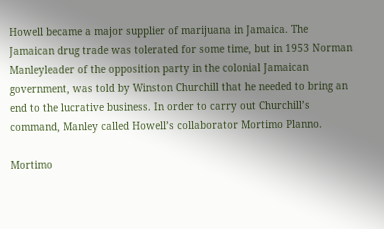Howell became a major supplier of marijuana in Jamaica. The Jamaican drug trade was tolerated for some time, but in 1953 Norman Manleyleader of the opposition party in the colonial Jamaican government, was told by Winston Churchill that he needed to bring an end to the lucrative business. In order to carry out Churchill’s command, Manley called Howell’s collaborator Mortimo Planno.

Mortimo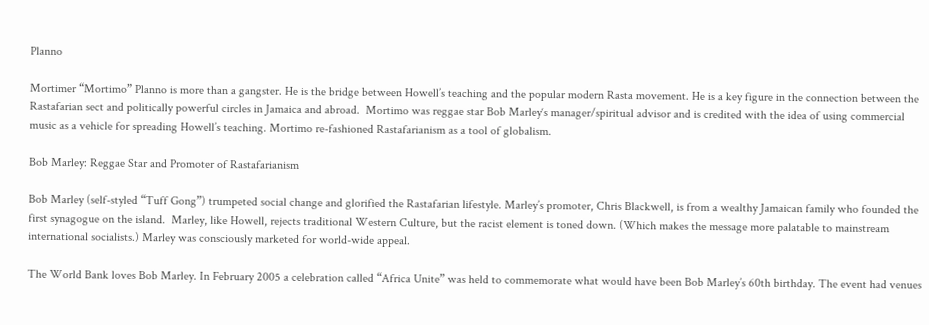Planno

Mortimer “Mortimo” Planno is more than a gangster. He is the bridge between Howell’s teaching and the popular modern Rasta movement. He is a key figure in the connection between the Rastafarian sect and politically powerful circles in Jamaica and abroad.  Mortimo was reggae star Bob Marley‘s manager/spiritual advisor and is credited with the idea of using commercial music as a vehicle for spreading Howell’s teaching. Mortimo re-fashioned Rastafarianism as a tool of globalism.

Bob Marley: Reggae Star and Promoter of Rastafarianism

Bob Marley (self-styled “Tuff Gong”) trumpeted social change and glorified the Rastafarian lifestyle. Marley’s promoter, Chris Blackwell, is from a wealthy Jamaican family who founded the first synagogue on the island.  Marley, like Howell, rejects traditional Western Culture, but the racist element is toned down. (Which makes the message more palatable to mainstream international socialists.) Marley was consciously marketed for world-wide appeal.

The World Bank loves Bob Marley. In February 2005 a celebration called “Africa Unite” was held to commemorate what would have been Bob Marley’s 60th birthday. The event had venues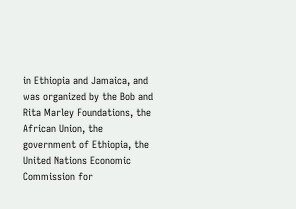in Ethiopia and Jamaica, and was organized by the Bob and Rita Marley Foundations, the African Union, the government of Ethiopia, the United Nations Economic Commission for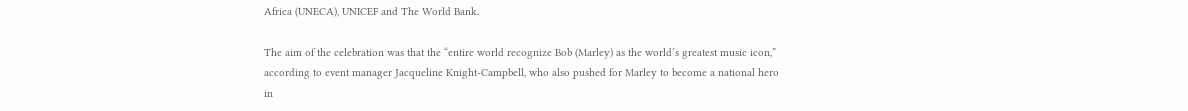Africa (UNECA), UNICEF and The World Bank.

The aim of the celebration was that the “entire world recognize Bob (Marley) as the world’s greatest music icon,” according to event manager Jacqueline Knight-Campbell, who also pushed for Marley to become a national hero in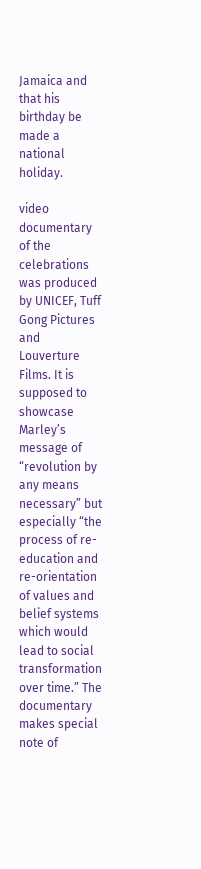Jamaica and that his birthday be made a national holiday.

video documentary of the celebrations was produced by UNICEF, Tuff Gong Pictures and Louverture Films. It is supposed to showcase Marley’s message of “revolution by any means necessary” but especially “the process of re-education and re-orientation of values and belief systems which would lead to social transformation over time.” The documentary makes special note of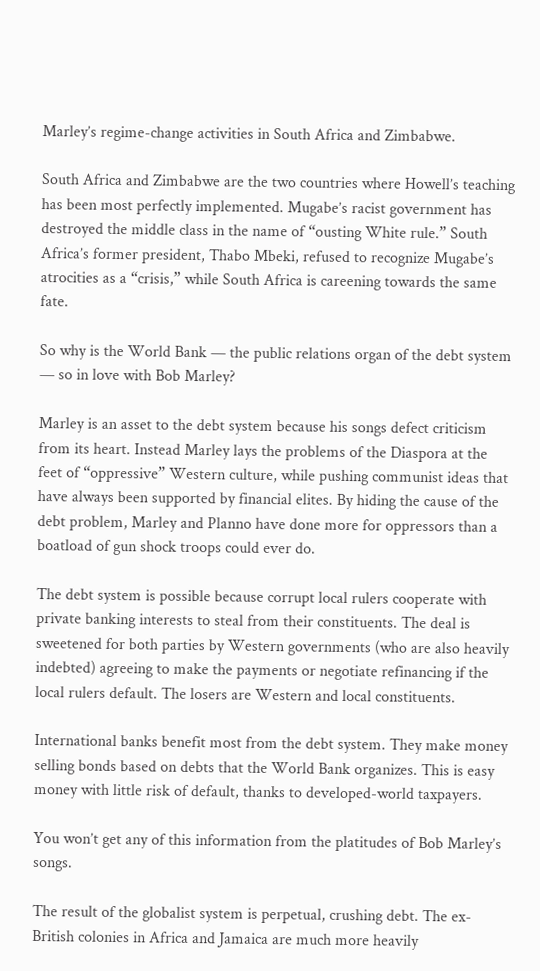Marley’s regime-change activities in South Africa and Zimbabwe.

South Africa and Zimbabwe are the two countries where Howell’s teaching has been most perfectly implemented. Mugabe’s racist government has destroyed the middle class in the name of “ousting White rule.” South Africa’s former president, Thabo Mbeki, refused to recognize Mugabe’s atrocities as a “crisis,” while South Africa is careening towards the same fate.

So why is the World Bank — the public relations organ of the debt system — so in love with Bob Marley?

Marley is an asset to the debt system because his songs defect criticism from its heart. Instead Marley lays the problems of the Diaspora at the feet of “oppressive” Western culture, while pushing communist ideas that have always been supported by financial elites. By hiding the cause of the debt problem, Marley and Planno have done more for oppressors than a boatload of gun shock troops could ever do.

The debt system is possible because corrupt local rulers cooperate with private banking interests to steal from their constituents. The deal is sweetened for both parties by Western governments (who are also heavily indebted) agreeing to make the payments or negotiate refinancing if the local rulers default. The losers are Western and local constituents.

International banks benefit most from the debt system. They make money selling bonds based on debts that the World Bank organizes. This is easy money with little risk of default, thanks to developed-world taxpayers.

You won’t get any of this information from the platitudes of Bob Marley’s songs.

The result of the globalist system is perpetual, crushing debt. The ex-British colonies in Africa and Jamaica are much more heavily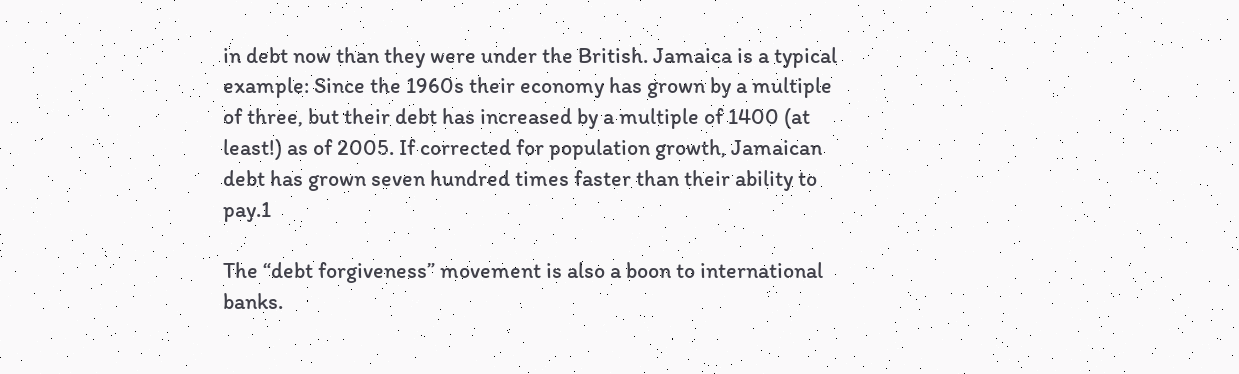in debt now than they were under the British. Jamaica is a typical example: Since the 1960s their economy has grown by a multiple of three, but their debt has increased by a multiple of 1400 (at least!) as of 2005. If corrected for population growth, Jamaican debt has grown seven hundred times faster than their ability to pay.1

The “debt forgiveness” movement is also a boon to international banks.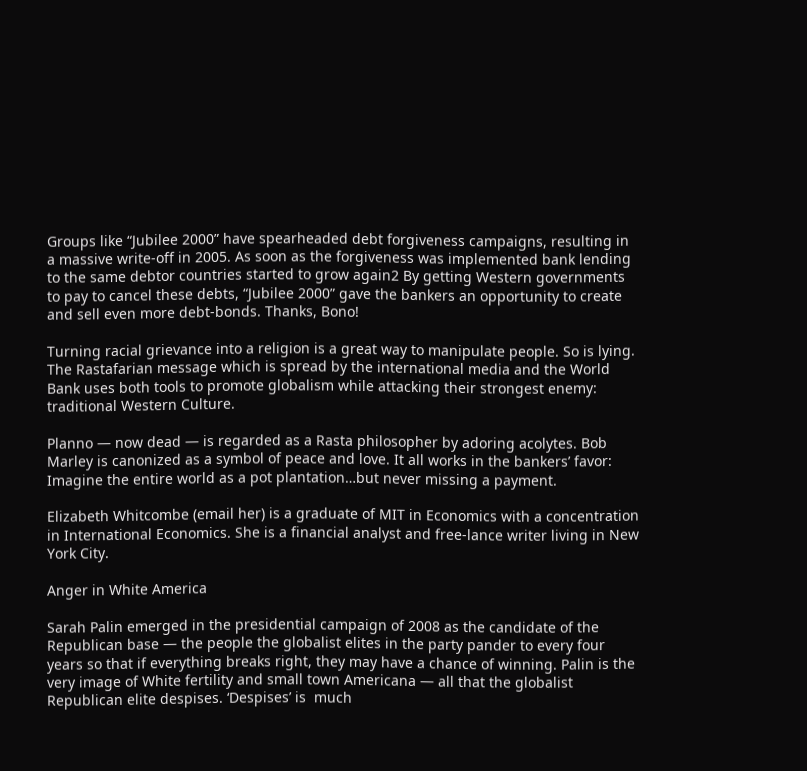Groups like “Jubilee 2000” have spearheaded debt forgiveness campaigns, resulting in a massive write-off in 2005. As soon as the forgiveness was implemented bank lending to the same debtor countries started to grow again2 By getting Western governments to pay to cancel these debts, “Jubilee 2000” gave the bankers an opportunity to create and sell even more debt-bonds. Thanks, Bono!

Turning racial grievance into a religion is a great way to manipulate people. So is lying. The Rastafarian message which is spread by the international media and the World Bank uses both tools to promote globalism while attacking their strongest enemy: traditional Western Culture.

Planno — now dead — is regarded as a Rasta philosopher by adoring acolytes. Bob Marley is canonized as a symbol of peace and love. It all works in the bankers’ favor: Imagine the entire world as a pot plantation…but never missing a payment.

Elizabeth Whitcombe (email her) is a graduate of MIT in Economics with a concentration in International Economics. She is a financial analyst and free-lance writer living in New York City.

Anger in White America

Sarah Palin emerged in the presidential campaign of 2008 as the candidate of the Republican base — the people the globalist elites in the party pander to every four years so that if everything breaks right, they may have a chance of winning. Palin is the very image of White fertility and small town Americana — all that the globalist Republican elite despises. ‘Despises’ is  much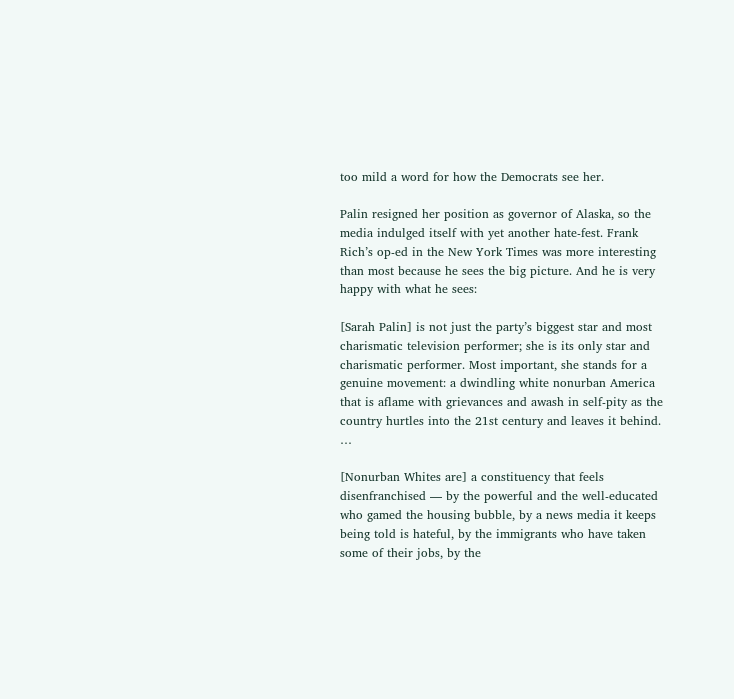too mild a word for how the Democrats see her.

Palin resigned her position as governor of Alaska, so the media indulged itself with yet another hate-fest. Frank Rich’s op-ed in the New York Times was more interesting than most because he sees the big picture. And he is very happy with what he sees:

[Sarah Palin] is not just the party’s biggest star and most charismatic television performer; she is its only star and charismatic performer. Most important, she stands for a genuine movement: a dwindling white nonurban America that is aflame with grievances and awash in self-pity as the country hurtles into the 21st century and leaves it behind. …

[Nonurban Whites are] a constituency that feels disenfranchised — by the powerful and the well-educated who gamed the housing bubble, by a news media it keeps being told is hateful, by the immigrants who have taken some of their jobs, by the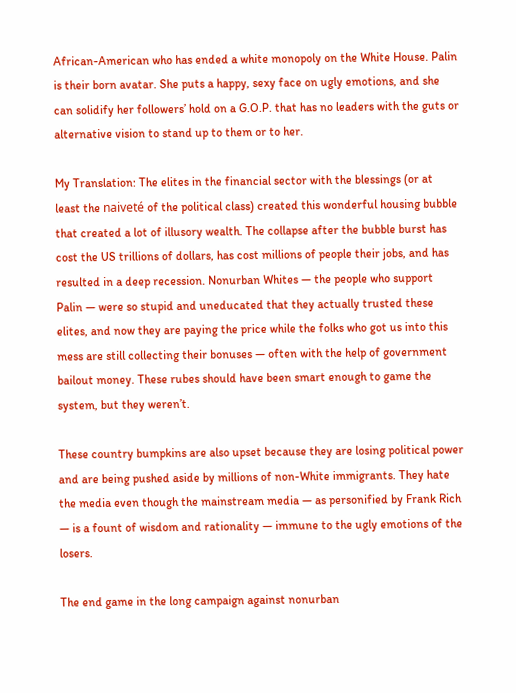African-American who has ended a white monopoly on the White House. Palin is their born avatar. She puts a happy, sexy face on ugly emotions, and she can solidify her followers’ hold on a G.O.P. that has no leaders with the guts or alternative vision to stand up to them or to her.

My Translation: The elites in the financial sector with the blessings (or at least the naiveté of the political class) created this wonderful housing bubble that created a lot of illusory wealth. The collapse after the bubble burst has cost the US trillions of dollars, has cost millions of people their jobs, and has resulted in a deep recession. Nonurban Whites — the people who support Palin — were so stupid and uneducated that they actually trusted these elites, and now they are paying the price while the folks who got us into this mess are still collecting their bonuses — often with the help of government bailout money. These rubes should have been smart enough to game the system, but they weren’t.

These country bumpkins are also upset because they are losing political power and are being pushed aside by millions of non-White immigrants. They hate the media even though the mainstream media — as personified by Frank Rich — is a fount of wisdom and rationality — immune to the ugly emotions of the losers.

The end game in the long campaign against nonurban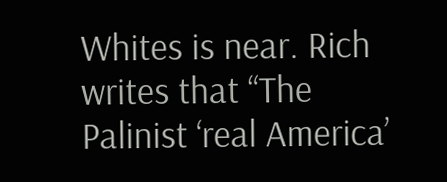Whites is near. Rich writes that “The Palinist ‘real America’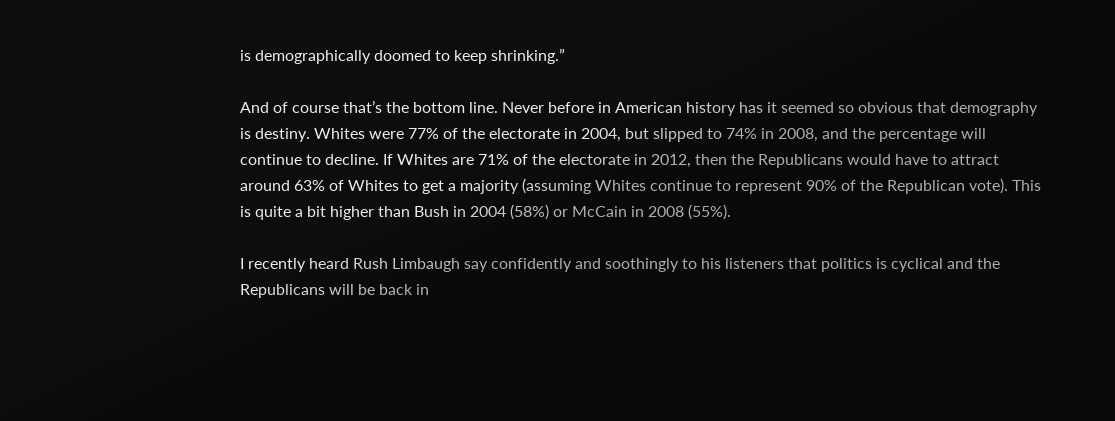is demographically doomed to keep shrinking.”

And of course that’s the bottom line. Never before in American history has it seemed so obvious that demography is destiny. Whites were 77% of the electorate in 2004, but slipped to 74% in 2008, and the percentage will continue to decline. If Whites are 71% of the electorate in 2012, then the Republicans would have to attract around 63% of Whites to get a majority (assuming Whites continue to represent 90% of the Republican vote). This is quite a bit higher than Bush in 2004 (58%) or McCain in 2008 (55%).

I recently heard Rush Limbaugh say confidently and soothingly to his listeners that politics is cyclical and the Republicans will be back in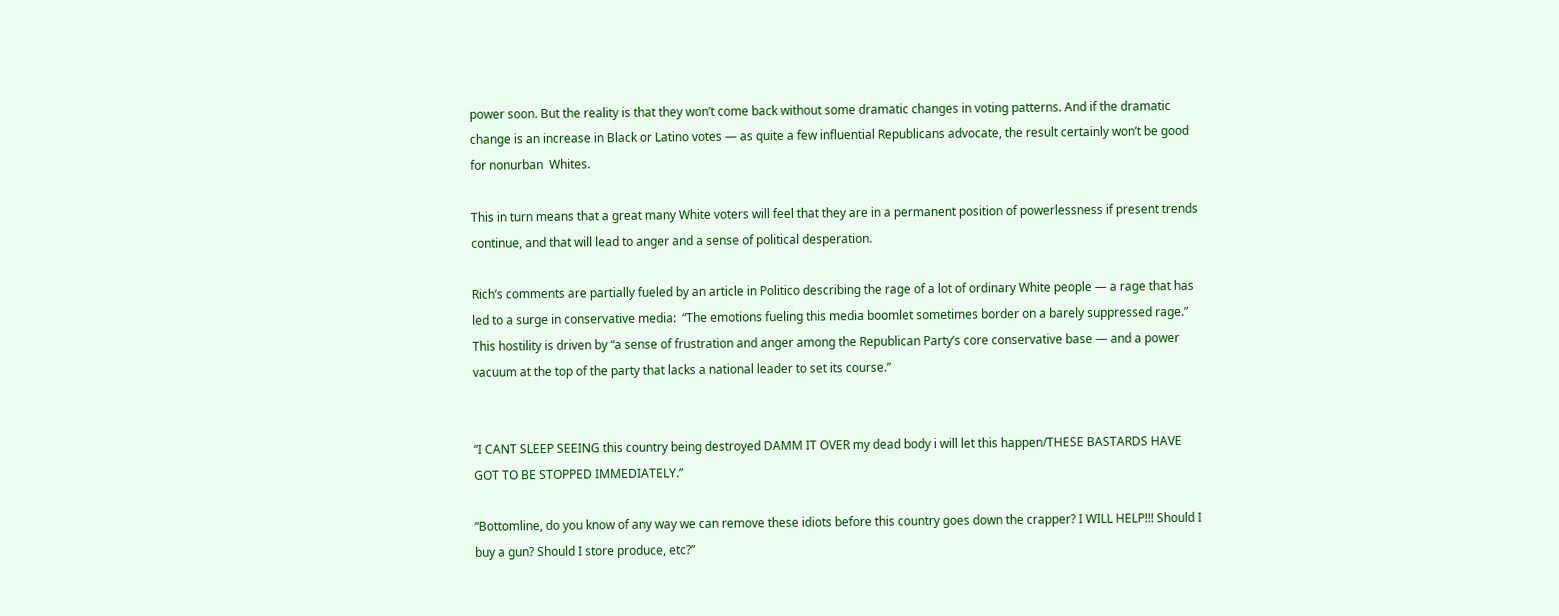power soon. But the reality is that they won’t come back without some dramatic changes in voting patterns. And if the dramatic change is an increase in Black or Latino votes — as quite a few influential Republicans advocate, the result certainly won’t be good for nonurban  Whites.

This in turn means that a great many White voters will feel that they are in a permanent position of powerlessness if present trends continue, and that will lead to anger and a sense of political desperation.

Rich’s comments are partially fueled by an article in Politico describing the rage of a lot of ordinary White people — a rage that has led to a surge in conservative media:  “The emotions fueling this media boomlet sometimes border on a barely suppressed rage.” This hostility is driven by “a sense of frustration and anger among the Republican Party’s core conservative base — and a power vacuum at the top of the party that lacks a national leader to set its course.”


“I CANT SLEEP SEEING this country being destroyed DAMM IT OVER my dead body i will let this happen/THESE BASTARDS HAVE GOT TO BE STOPPED IMMEDIATELY.”

“Bottomline, do you know of any way we can remove these idiots before this country goes down the crapper? I WILL HELP!!! Should I buy a gun? Should I store produce, etc?”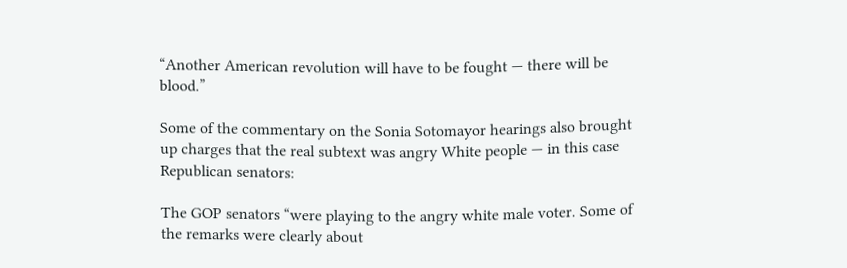“Another American revolution will have to be fought — there will be blood.”

Some of the commentary on the Sonia Sotomayor hearings also brought up charges that the real subtext was angry White people — in this case Republican senators:

The GOP senators “were playing to the angry white male voter. Some of the remarks were clearly about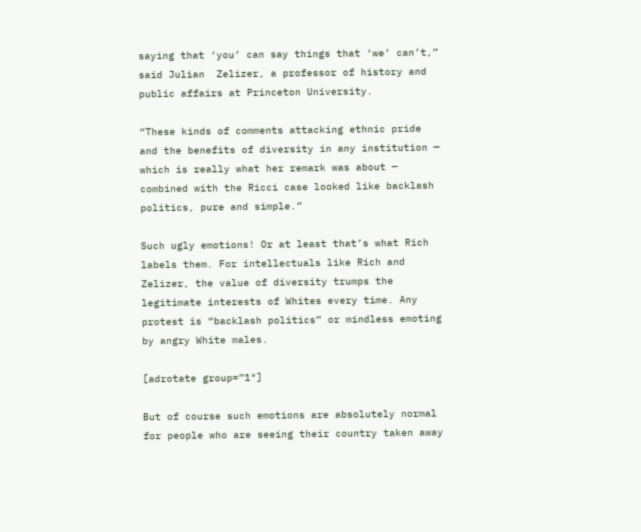saying that ‘you’ can say things that ‘we’ can’t,” said Julian  Zelizer, a professor of history and public affairs at Princeton University.

“These kinds of comments attacking ethnic pride and the benefits of diversity in any institution — which is really what her remark was about — combined with the Ricci case looked like backlash politics, pure and simple.”

Such ugly emotions! Or at least that’s what Rich labels them. For intellectuals like Rich and Zelizer, the value of diversity trumps the legitimate interests of Whites every time. Any protest is “backlash politics” or mindless emoting by angry White males.

[adrotate group=”1″]

But of course such emotions are absolutely normal for people who are seeing their country taken away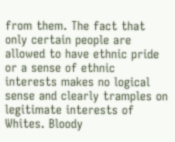from them. The fact that only certain people are allowed to have ethnic pride or a sense of ethnic interests makes no logical sense and clearly tramples on legitimate interests of Whites. Bloody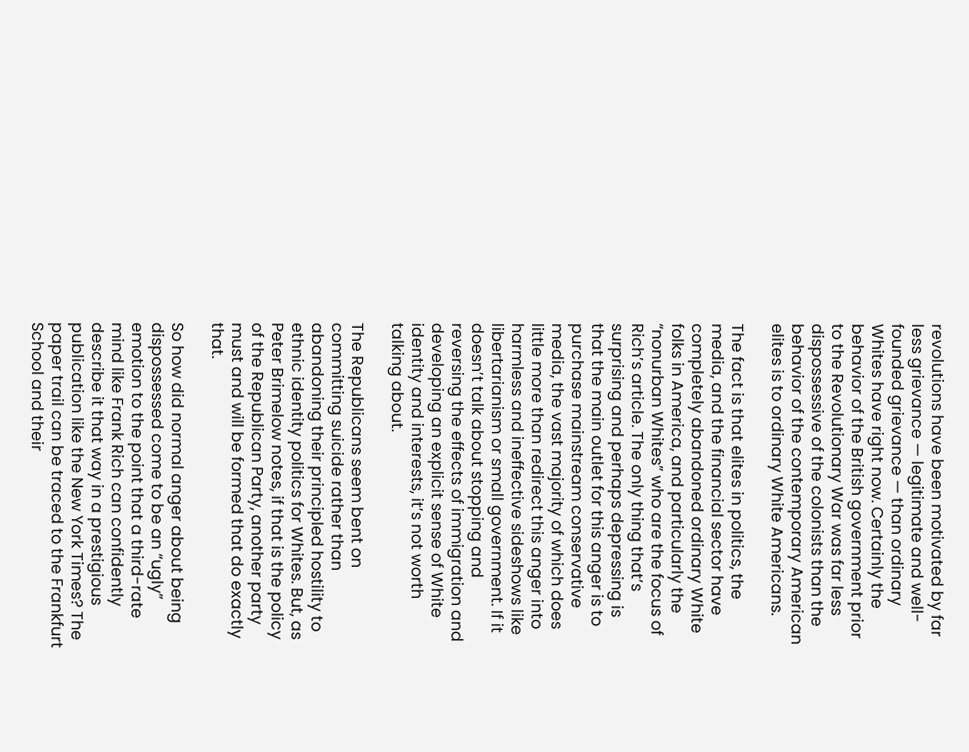revolutions have been motivated by far less grievance — legitimate and well-founded grievance — than ordinary Whites have right now. Certainly the behavior of the British government prior to the Revolutionary War was far less dispossessive of the colonists than the behavior of the contemporary American elites is to ordinary White Americans.

The fact is that elites in politics, the media, and the financial sector have completely abandoned ordinary White folks in America, and particularly the “nonurban Whites” who are the focus of Rich’s article. The only thing that’s surprising and perhaps depressing is that the main outlet for this anger is to purchase mainstream conservative media, the vast majority of which does little more than redirect this anger into harmless and ineffective sideshows like libertarianism or small government. If it doesn’t talk about stopping and reversing the effects of immigration and developing an explicit sense of White identity and interests, it’s not worth talking about.

The Republicans seem bent on committing suicide rather than abandoning their principled hostility to ethnic identity politics for Whites. But, as Peter Brimelow notes, if that is the policy of the Republican Party, another party must and will be formed that do exactly that.

So how did normal anger about being dispossessed come to be an “ugly” emotion to the point that a third-rate mind like Frank Rich can confidently describe it that way in a prestigious publication like the New York Times? The paper trail can be traced to the Frankfurt School and their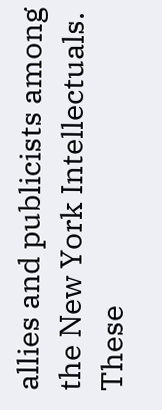allies and publicists among the New York Intellectuals.  These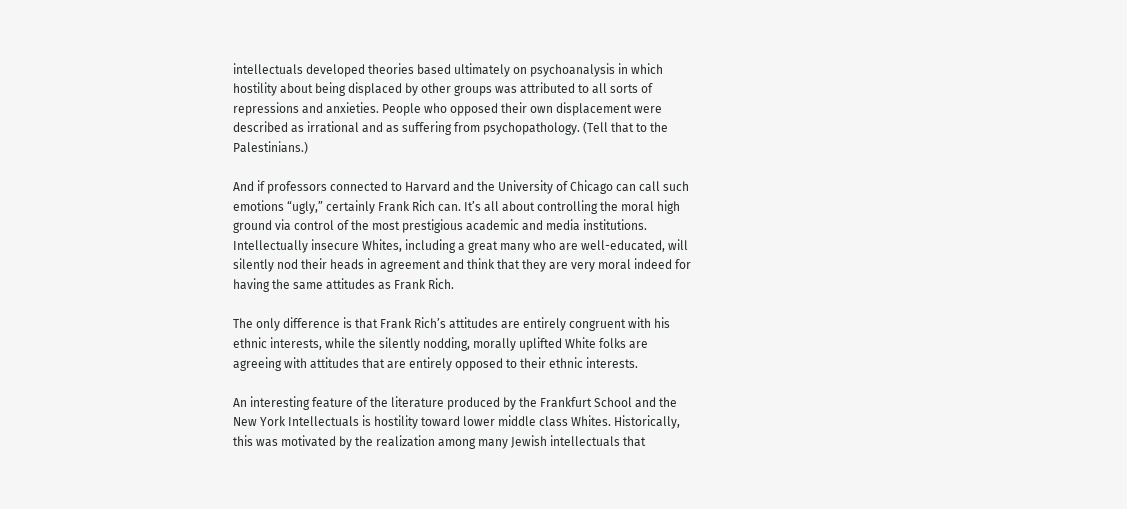intellectuals developed theories based ultimately on psychoanalysis in which hostility about being displaced by other groups was attributed to all sorts of repressions and anxieties. People who opposed their own displacement were described as irrational and as suffering from psychopathology. (Tell that to the Palestinians.)

And if professors connected to Harvard and the University of Chicago can call such emotions “ugly,” certainly Frank Rich can. It’s all about controlling the moral high ground via control of the most prestigious academic and media institutions. Intellectually insecure Whites, including a great many who are well-educated, will silently nod their heads in agreement and think that they are very moral indeed for having the same attitudes as Frank Rich.

The only difference is that Frank Rich’s attitudes are entirely congruent with his ethnic interests, while the silently nodding, morally uplifted White folks are agreeing with attitudes that are entirely opposed to their ethnic interests.

An interesting feature of the literature produced by the Frankfurt School and the New York Intellectuals is hostility toward lower middle class Whites. Historically, this was motivated by the realization among many Jewish intellectuals that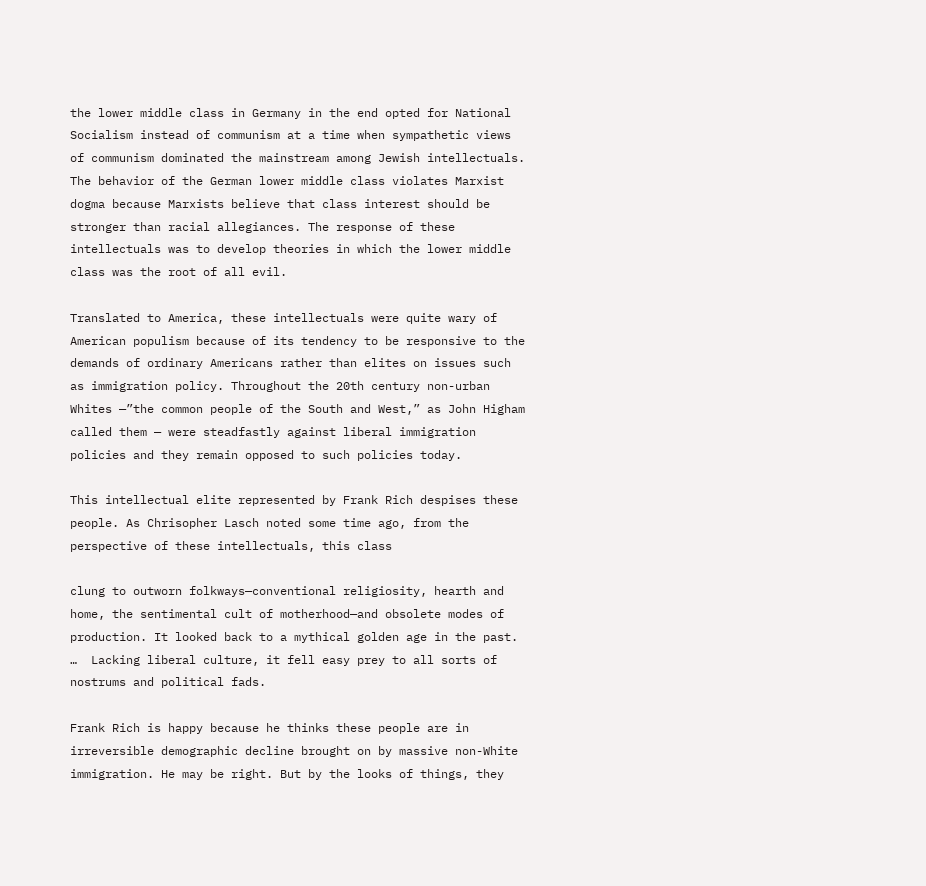the lower middle class in Germany in the end opted for National Socialism instead of communism at a time when sympathetic views of communism dominated the mainstream among Jewish intellectuals. The behavior of the German lower middle class violates Marxist dogma because Marxists believe that class interest should be stronger than racial allegiances. The response of these intellectuals was to develop theories in which the lower middle class was the root of all evil.

Translated to America, these intellectuals were quite wary of American populism because of its tendency to be responsive to the demands of ordinary Americans rather than elites on issues such as immigration policy. Throughout the 20th century non-urban Whites —”the common people of the South and West,” as John Higham called them — were steadfastly against liberal immigration policies and they remain opposed to such policies today.

This intellectual elite represented by Frank Rich despises these people. As Chrisopher Lasch noted some time ago, from the perspective of these intellectuals, this class

clung to outworn folkways—conventional religiosity, hearth and home, the sentimental cult of motherhood—and obsolete modes of production. It looked back to a mythical golden age in the past. …  Lacking liberal culture, it fell easy prey to all sorts of nostrums and political fads.

Frank Rich is happy because he thinks these people are in irreversible demographic decline brought on by massive non-White immigration. He may be right. But by the looks of things, they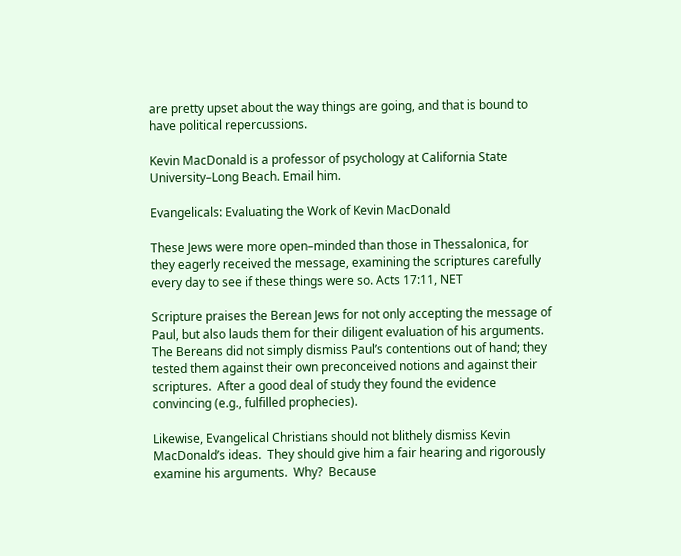are pretty upset about the way things are going, and that is bound to have political repercussions.

Kevin MacDonald is a professor of psychology at California State University–Long Beach. Email him.

Evangelicals: Evaluating the Work of Kevin MacDonald

These Jews were more open–minded than those in Thessalonica, for they eagerly received the message, examining the scriptures carefully every day to see if these things were so. Acts 17:11, NET

Scripture praises the Berean Jews for not only accepting the message of Paul, but also lauds them for their diligent evaluation of his arguments.  The Bereans did not simply dismiss Paul’s contentions out of hand; they tested them against their own preconceived notions and against their scriptures.  After a good deal of study they found the evidence convincing (e.g., fulfilled prophecies).

Likewise, Evangelical Christians should not blithely dismiss Kevin MacDonald’s ideas.  They should give him a fair hearing and rigorously examine his arguments.  Why?  Because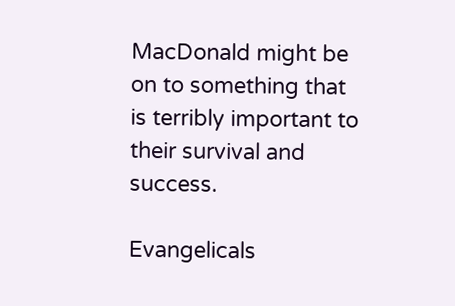MacDonald might be on to something that is terribly important to their survival and success.

Evangelicals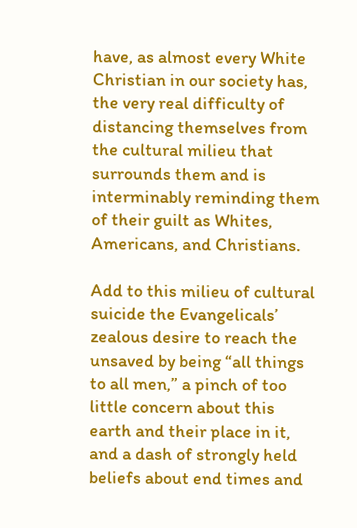have, as almost every White Christian in our society has, the very real difficulty of distancing themselves from the cultural milieu that surrounds them and is interminably reminding them of their guilt as Whites, Americans, and Christians.

Add to this milieu of cultural suicide the Evangelicals’ zealous desire to reach the unsaved by being “all things to all men,” a pinch of too little concern about this earth and their place in it, and a dash of strongly held beliefs about end times and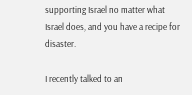supporting Israel no matter what Israel does, and you have a recipe for disaster.

I recently talked to an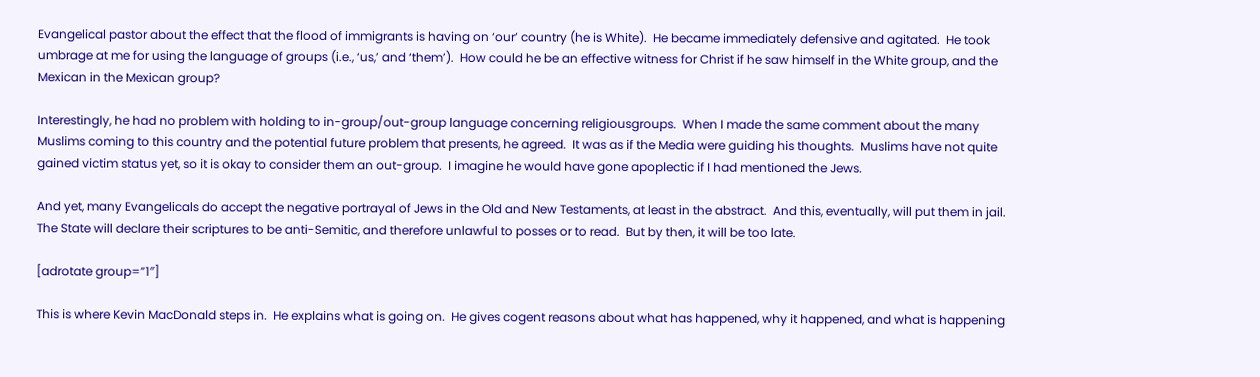Evangelical pastor about the effect that the flood of immigrants is having on ‘our’ country (he is White).  He became immediately defensive and agitated.  He took umbrage at me for using the language of groups (i.e., ‘us,’ and ‘them’).  How could he be an effective witness for Christ if he saw himself in the White group, and the Mexican in the Mexican group?

Interestingly, he had no problem with holding to in-group/out-group language concerning religiousgroups.  When I made the same comment about the many Muslims coming to this country and the potential future problem that presents, he agreed.  It was as if the Media were guiding his thoughts.  Muslims have not quite gained victim status yet, so it is okay to consider them an out-group.  I imagine he would have gone apoplectic if I had mentioned the Jews.

And yet, many Evangelicals do accept the negative portrayal of Jews in the Old and New Testaments, at least in the abstract.  And this, eventually, will put them in jail.  The State will declare their scriptures to be anti-Semitic, and therefore unlawful to posses or to read.  But by then, it will be too late.

[adrotate group=”1″]

This is where Kevin MacDonald steps in.  He explains what is going on.  He gives cogent reasons about what has happened, why it happened, and what is happening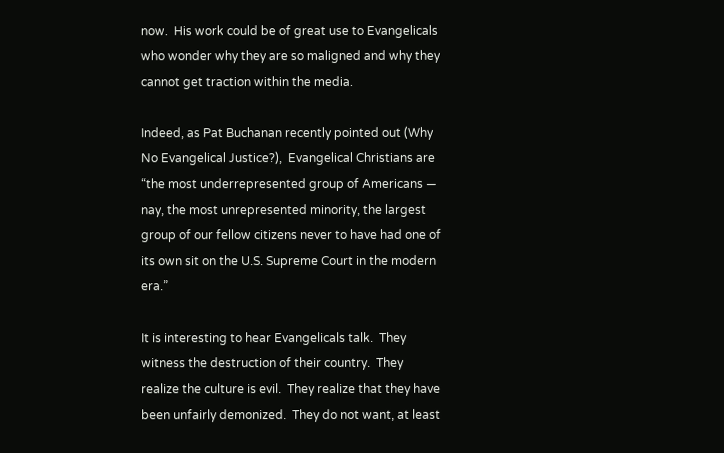now.  His work could be of great use to Evangelicals who wonder why they are so maligned and why they cannot get traction within the media.

Indeed, as Pat Buchanan recently pointed out (Why No Evangelical Justice?),  Evangelical Christians are “the most underrepresented group of Americans — nay, the most unrepresented minority, the largest group of our fellow citizens never to have had one of its own sit on the U.S. Supreme Court in the modern era.”

It is interesting to hear Evangelicals talk.  They witness the destruction of their country.  They realize the culture is evil.  They realize that they have been unfairly demonized.  They do not want, at least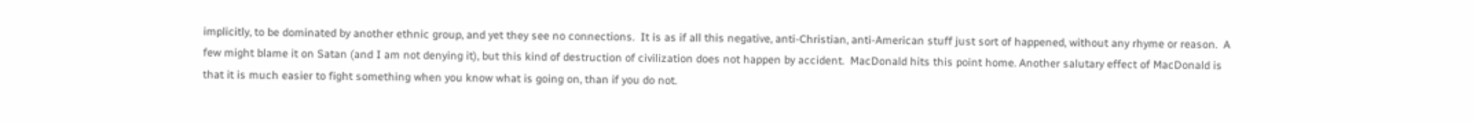implicitly, to be dominated by another ethnic group, and yet they see no connections.  It is as if all this negative, anti-Christian, anti-American stuff just sort of happened, without any rhyme or reason.  A few might blame it on Satan (and I am not denying it), but this kind of destruction of civilization does not happen by accident.  MacDonald hits this point home. Another salutary effect of MacDonald is that it is much easier to fight something when you know what is going on, than if you do not.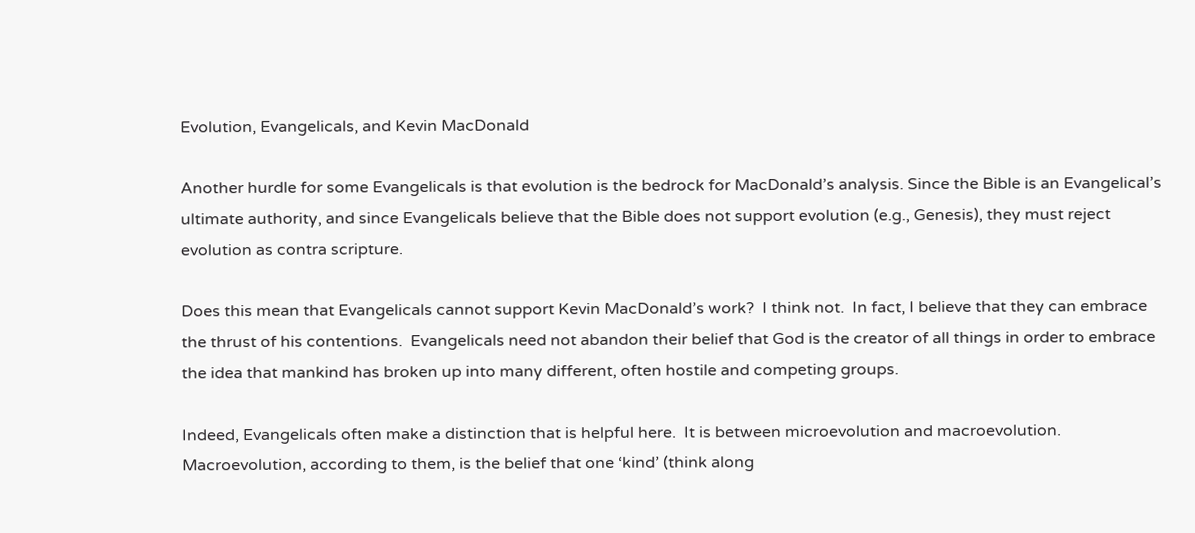Evolution, Evangelicals, and Kevin MacDonald

Another hurdle for some Evangelicals is that evolution is the bedrock for MacDonald’s analysis. Since the Bible is an Evangelical’s ultimate authority, and since Evangelicals believe that the Bible does not support evolution (e.g., Genesis), they must reject evolution as contra scripture.

Does this mean that Evangelicals cannot support Kevin MacDonald’s work?  I think not.  In fact, I believe that they can embrace the thrust of his contentions.  Evangelicals need not abandon their belief that God is the creator of all things in order to embrace the idea that mankind has broken up into many different, often hostile and competing groups.

Indeed, Evangelicals often make a distinction that is helpful here.  It is between microevolution and macroevolution.  Macroevolution, according to them, is the belief that one ‘kind’ (think along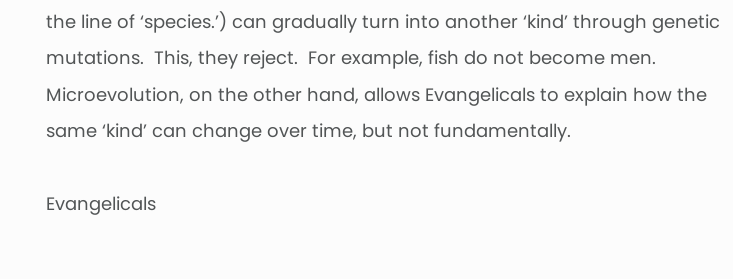the line of ‘species.’) can gradually turn into another ‘kind’ through genetic mutations.  This, they reject.  For example, fish do not become men. Microevolution, on the other hand, allows Evangelicals to explain how the same ‘kind’ can change over time, but not fundamentally.

Evangelicals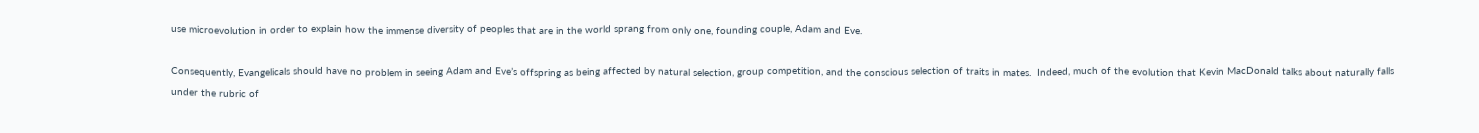use microevolution in order to explain how the immense diversity of peoples that are in the world sprang from only one, founding couple, Adam and Eve.

Consequently, Evangelicals should have no problem in seeing Adam and Eve’s offspring as being affected by natural selection, group competition, and the conscious selection of traits in mates.  Indeed, much of the evolution that Kevin MacDonald talks about naturally falls under the rubric of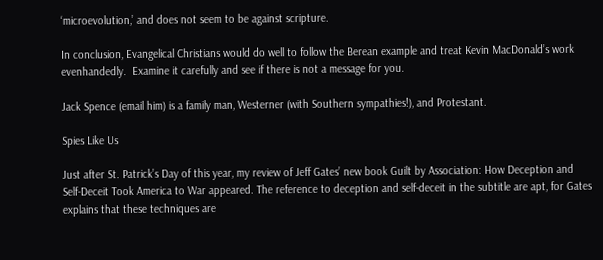‘microevolution,’ and does not seem to be against scripture.

In conclusion, Evangelical Christians would do well to follow the Berean example and treat Kevin MacDonald’s work evenhandedly.  Examine it carefully and see if there is not a message for you.

Jack Spence (email him) is a family man, Westerner (with Southern sympathies!), and Protestant.

Spies Like Us

Just after St. Patrick’s Day of this year, my review of Jeff Gates’ new book Guilt by Association: How Deception and Self-Deceit Took America to War appeared. The reference to deception and self-deceit in the subtitle are apt, for Gates explains that these techniques are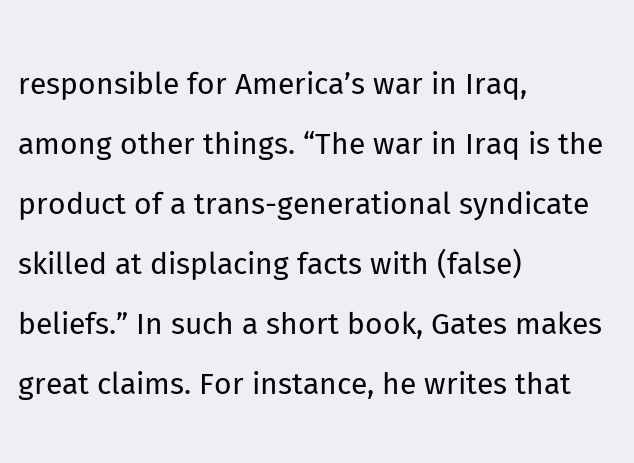responsible for America’s war in Iraq, among other things. “The war in Iraq is the product of a trans-generational syndicate skilled at displacing facts with (false) beliefs.” In such a short book, Gates makes great claims. For instance, he writes that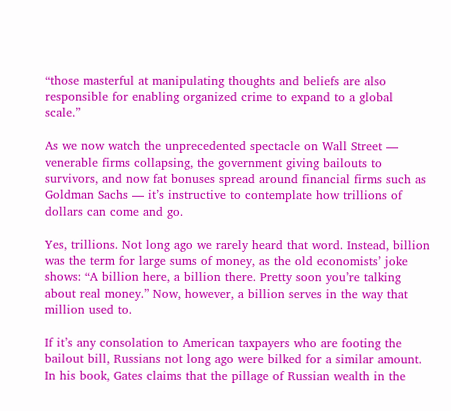“those masterful at manipulating thoughts and beliefs are also responsible for enabling organized crime to expand to a global scale.”

As we now watch the unprecedented spectacle on Wall Street — venerable firms collapsing, the government giving bailouts to survivors, and now fat bonuses spread around financial firms such as Goldman Sachs — it’s instructive to contemplate how trillions of dollars can come and go.

Yes, trillions. Not long ago we rarely heard that word. Instead, billion was the term for large sums of money, as the old economists’ joke shows: “A billion here, a billion there. Pretty soon you’re talking about real money.” Now, however, a billion serves in the way that million used to.

If it’s any consolation to American taxpayers who are footing the bailout bill, Russians not long ago were bilked for a similar amount. In his book, Gates claims that the pillage of Russian wealth in the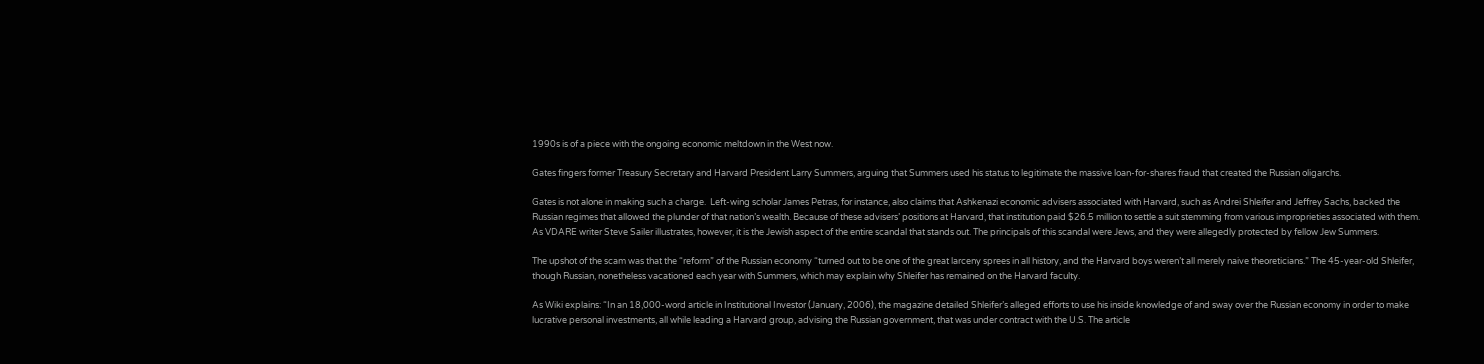1990s is of a piece with the ongoing economic meltdown in the West now.

Gates fingers former Treasury Secretary and Harvard President Larry Summers, arguing that Summers used his status to legitimate the massive loan-for-shares fraud that created the Russian oligarchs.

Gates is not alone in making such a charge.  Left-wing scholar James Petras, for instance, also claims that Ashkenazi economic advisers associated with Harvard, such as Andrei Shleifer and Jeffrey Sachs, backed the Russian regimes that allowed the plunder of that nation’s wealth. Because of these advisers’ positions at Harvard, that institution paid $26.5 million to settle a suit stemming from various improprieties associated with them. As VDARE writer Steve Sailer illustrates, however, it is the Jewish aspect of the entire scandal that stands out. The principals of this scandal were Jews, and they were allegedly protected by fellow Jew Summers.

The upshot of the scam was that the “reform” of the Russian economy “turned out to be one of the great larceny sprees in all history, and the Harvard boys weren’t all merely naive theoreticians.” The 45-year-old Shleifer, though Russian, nonetheless vacationed each year with Summers, which may explain why Shleifer has remained on the Harvard faculty.

As Wiki explains: “In an 18,000-word article in Institutional Investor (January, 2006), the magazine detailed Shleifer’s alleged efforts to use his inside knowledge of and sway over the Russian economy in order to make lucrative personal investments, all while leading a Harvard group, advising the Russian government, that was under contract with the U.S. The article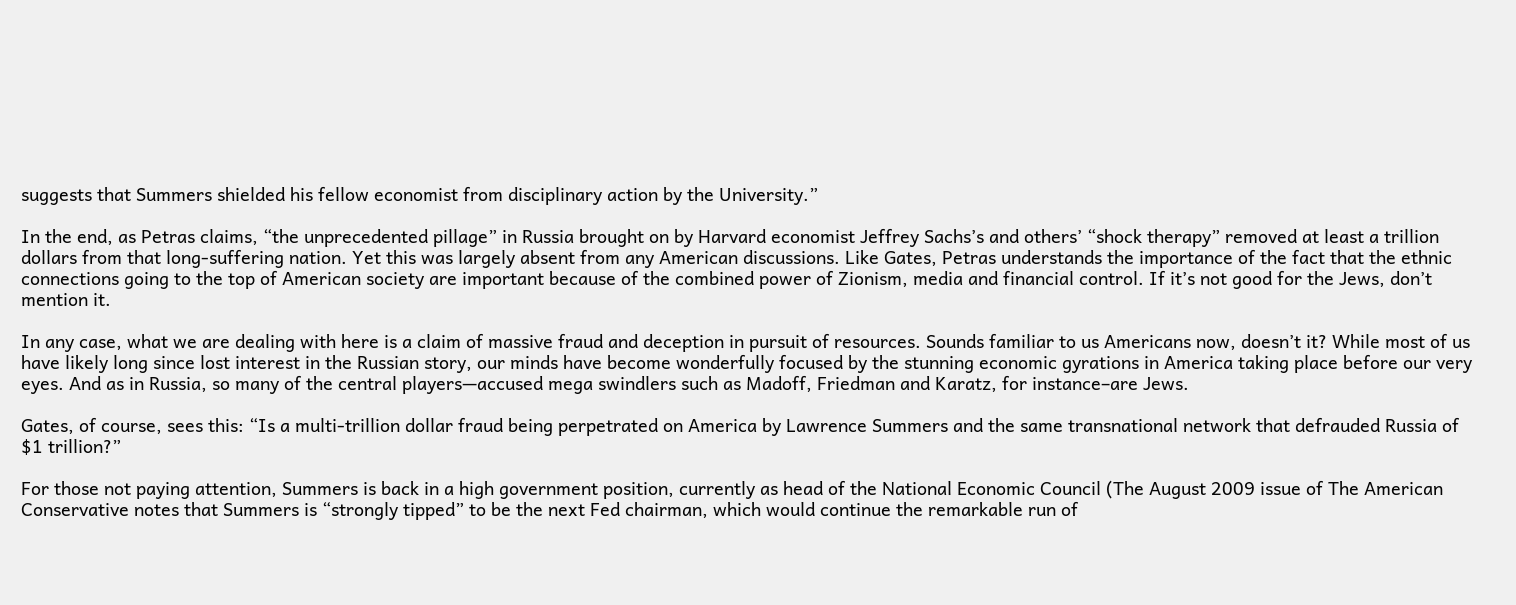suggests that Summers shielded his fellow economist from disciplinary action by the University.”

In the end, as Petras claims, “the unprecedented pillage” in Russia brought on by Harvard economist Jeffrey Sachs’s and others’ “shock therapy” removed at least a trillion dollars from that long-suffering nation. Yet this was largely absent from any American discussions. Like Gates, Petras understands the importance of the fact that the ethnic connections going to the top of American society are important because of the combined power of Zionism, media and financial control. If it’s not good for the Jews, don’t mention it.

In any case, what we are dealing with here is a claim of massive fraud and deception in pursuit of resources. Sounds familiar to us Americans now, doesn’t it? While most of us have likely long since lost interest in the Russian story, our minds have become wonderfully focused by the stunning economic gyrations in America taking place before our very eyes. And as in Russia, so many of the central players—accused mega swindlers such as Madoff, Friedman and Karatz, for instance–are Jews.

Gates, of course, sees this: “Is a multi-trillion dollar fraud being perpetrated on America by Lawrence Summers and the same transnational network that defrauded Russia of $1 trillion?”

For those not paying attention, Summers is back in a high government position, currently as head of the National Economic Council (The August 2009 issue of The American Conservative notes that Summers is “strongly tipped” to be the next Fed chairman, which would continue the remarkable run of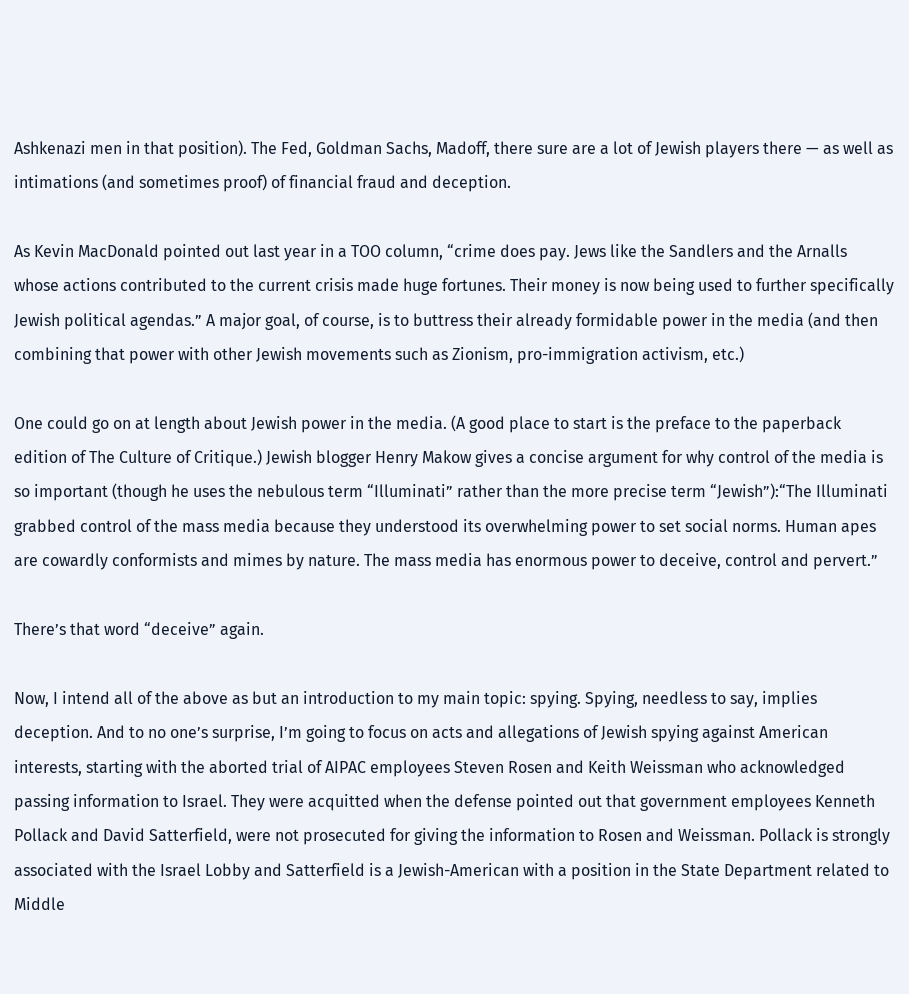Ashkenazi men in that position). The Fed, Goldman Sachs, Madoff, there sure are a lot of Jewish players there — as well as intimations (and sometimes proof) of financial fraud and deception.

As Kevin MacDonald pointed out last year in a TOO column, “crime does pay. Jews like the Sandlers and the Arnalls whose actions contributed to the current crisis made huge fortunes. Their money is now being used to further specifically Jewish political agendas.” A major goal, of course, is to buttress their already formidable power in the media (and then combining that power with other Jewish movements such as Zionism, pro-immigration activism, etc.)

One could go on at length about Jewish power in the media. (A good place to start is the preface to the paperback edition of The Culture of Critique.) Jewish blogger Henry Makow gives a concise argument for why control of the media is so important (though he uses the nebulous term “Illuminati” rather than the more precise term “Jewish”):“The Illuminati grabbed control of the mass media because they understood its overwhelming power to set social norms. Human apes are cowardly conformists and mimes by nature. The mass media has enormous power to deceive, control and pervert.”

There’s that word “deceive” again.

Now, I intend all of the above as but an introduction to my main topic: spying. Spying, needless to say, implies deception. And to no one’s surprise, I’m going to focus on acts and allegations of Jewish spying against American interests, starting with the aborted trial of AIPAC employees Steven Rosen and Keith Weissman who acknowledged passing information to Israel. They were acquitted when the defense pointed out that government employees Kenneth Pollack and David Satterfield, were not prosecuted for giving the information to Rosen and Weissman. Pollack is strongly associated with the Israel Lobby and Satterfield is a Jewish-American with a position in the State Department related to Middle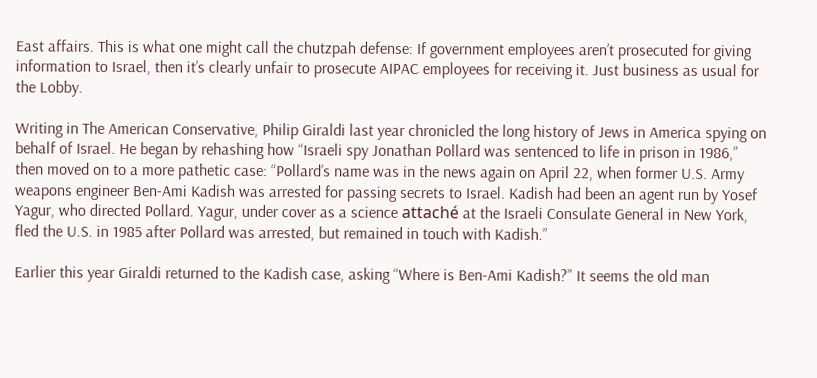East affairs. This is what one might call the chutzpah defense: If government employees aren’t prosecuted for giving information to Israel, then it’s clearly unfair to prosecute AIPAC employees for receiving it. Just business as usual for the Lobby.

Writing in The American Conservative, Philip Giraldi last year chronicled the long history of Jews in America spying on behalf of Israel. He began by rehashing how “Israeli spy Jonathan Pollard was sentenced to life in prison in 1986,” then moved on to a more pathetic case: “Pollard’s name was in the news again on April 22, when former U.S. Army weapons engineer Ben-Ami Kadish was arrested for passing secrets to Israel. Kadish had been an agent run by Yosef Yagur, who directed Pollard. Yagur, under cover as a science attaché at the Israeli Consulate General in New York, fled the U.S. in 1985 after Pollard was arrested, but remained in touch with Kadish.”

Earlier this year Giraldi returned to the Kadish case, asking “Where is Ben-Ami Kadish?” It seems the old man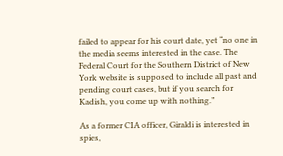failed to appear for his court date, yet “no one in the media seems interested in the case. The Federal Court for the Southern District of New York website is supposed to include all past and pending court cases, but if you search for Kadish, you come up with nothing.”

As a former CIA officer, Giraldi is interested in spies,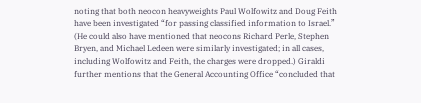noting that both neocon heavyweights Paul Wolfowitz and Doug Feith have been investigated “for passing classified information to Israel.” (He could also have mentioned that neocons Richard Perle, Stephen Bryen, and Michael Ledeen were similarly investigated; in all cases, including Wolfowitz and Feith, the charges were dropped.) Giraldi further mentions that the General Accounting Office “concluded that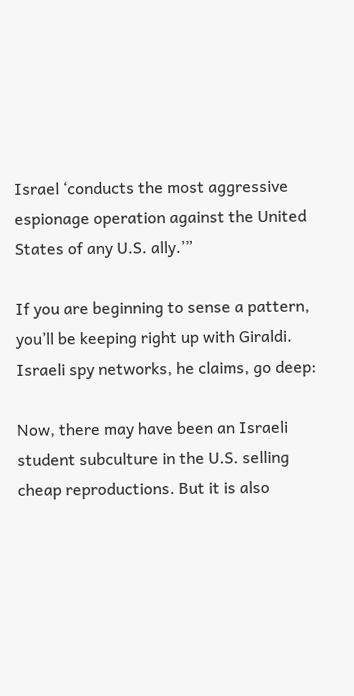Israel ‘conducts the most aggressive espionage operation against the United States of any U.S. ally.’”

If you are beginning to sense a pattern, you’ll be keeping right up with Giraldi. Israeli spy networks, he claims, go deep:

Now, there may have been an Israeli student subculture in the U.S. selling cheap reproductions. But it is also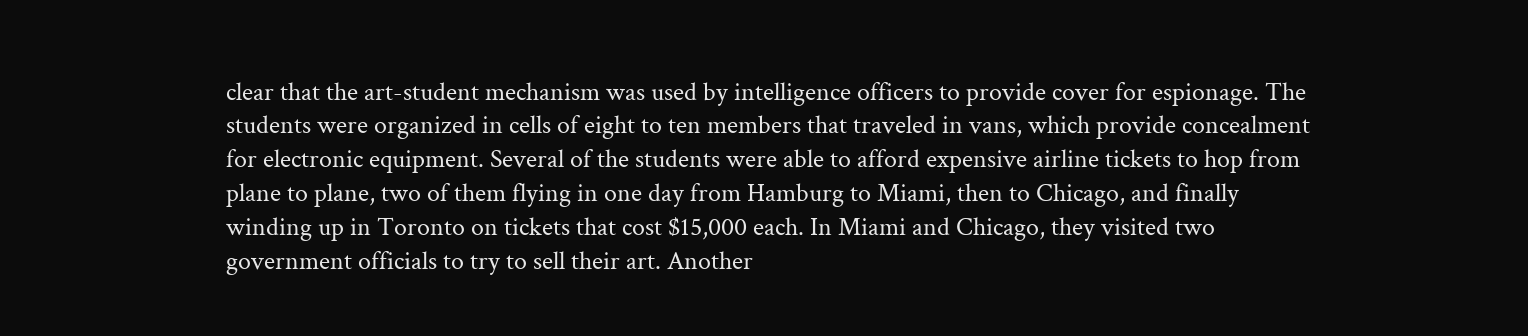clear that the art-student mechanism was used by intelligence officers to provide cover for espionage. The students were organized in cells of eight to ten members that traveled in vans, which provide concealment for electronic equipment. Several of the students were able to afford expensive airline tickets to hop from plane to plane, two of them flying in one day from Hamburg to Miami, then to Chicago, and finally winding up in Toronto on tickets that cost $15,000 each. In Miami and Chicago, they visited two government officials to try to sell their art. Another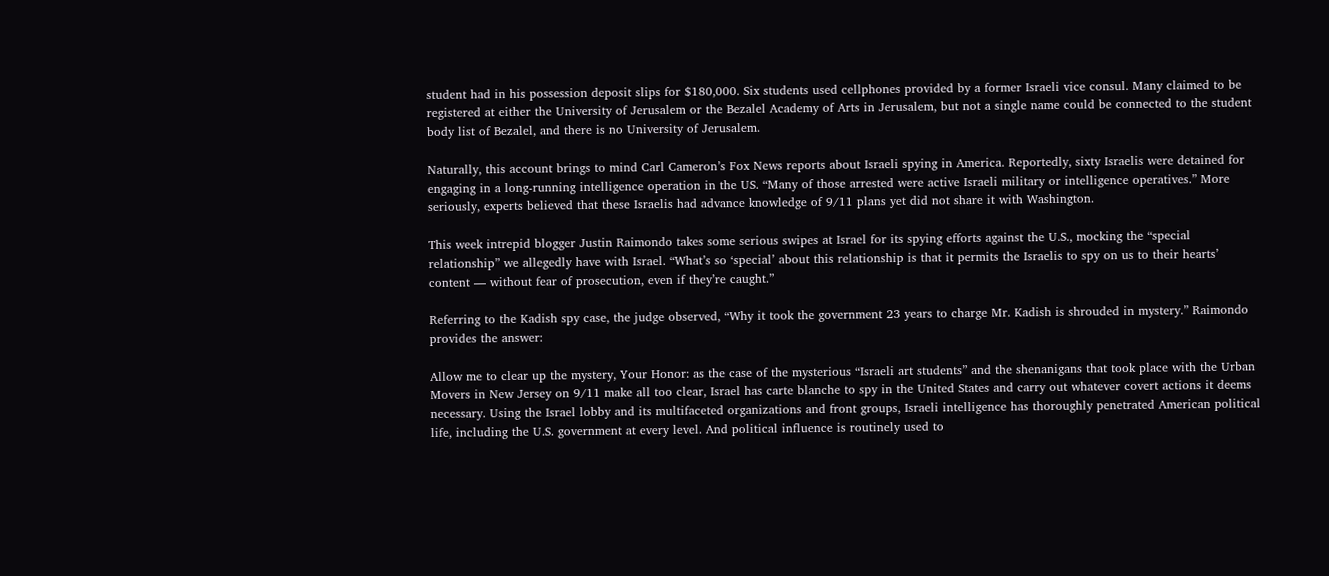student had in his possession deposit slips for $180,000. Six students used cellphones provided by a former Israeli vice consul. Many claimed to be registered at either the University of Jerusalem or the Bezalel Academy of Arts in Jerusalem, but not a single name could be connected to the student body list of Bezalel, and there is no University of Jerusalem.

Naturally, this account brings to mind Carl Cameron’s Fox News reports about Israeli spying in America. Reportedly, sixty Israelis were detained for engaging in a long-running intelligence operation in the US. “Many of those arrested were active Israeli military or intelligence operatives.” More seriously, experts believed that these Israelis had advance knowledge of 9/11 plans yet did not share it with Washington.

This week intrepid blogger Justin Raimondo takes some serious swipes at Israel for its spying efforts against the U.S., mocking the “special relationship” we allegedly have with Israel. “What’s so ‘special’ about this relationship is that it permits the Israelis to spy on us to their hearts’ content — without fear of prosecution, even if they’re caught.”

Referring to the Kadish spy case, the judge observed, “Why it took the government 23 years to charge Mr. Kadish is shrouded in mystery.” Raimondo provides the answer:

Allow me to clear up the mystery, Your Honor: as the case of the mysterious “Israeli art students” and the shenanigans that took place with the Urban Movers in New Jersey on 9/11 make all too clear, Israel has carte blanche to spy in the United States and carry out whatever covert actions it deems necessary. Using the Israel lobby and its multifaceted organizations and front groups, Israeli intelligence has thoroughly penetrated American political life, including the U.S. government at every level. And political influence is routinely used to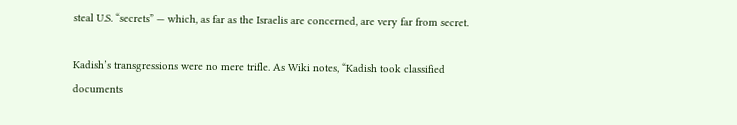steal U.S. “secrets” — which, as far as the Israelis are concerned, are very far from secret.

Kadish’s transgressions were no mere trifle. As Wiki notes, “Kadish took classified documents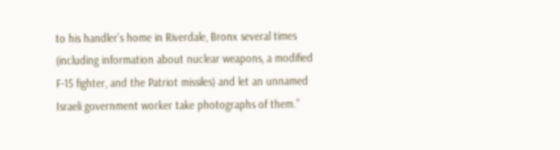to his handler’s home in Riverdale, Bronx several times (including information about nuclear weapons, a modified F-15 fighter, and the Patriot missiles) and let an unnamed Israeli government worker take photographs of them.”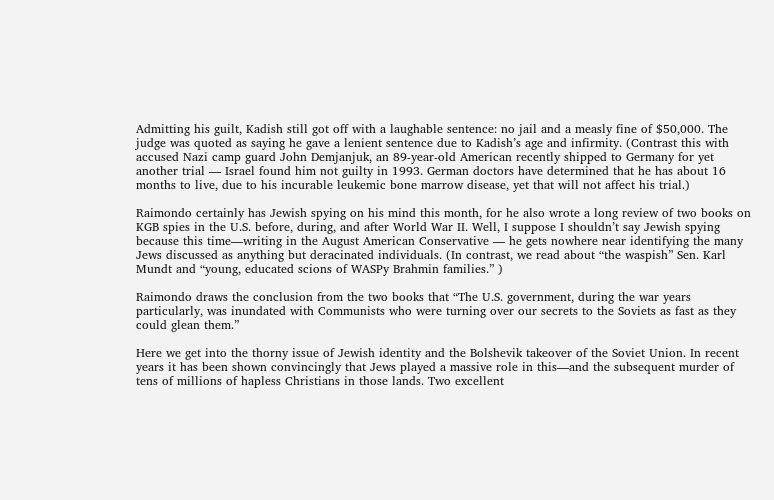Admitting his guilt, Kadish still got off with a laughable sentence: no jail and a measly fine of $50,000. The judge was quoted as saying he gave a lenient sentence due to Kadish’s age and infirmity. (Contrast this with accused Nazi camp guard John Demjanjuk, an 89-year-old American recently shipped to Germany for yet another trial — Israel found him not guilty in 1993. German doctors have determined that he has about 16 months to live, due to his incurable leukemic bone marrow disease, yet that will not affect his trial.)

Raimondo certainly has Jewish spying on his mind this month, for he also wrote a long review of two books on KGB spies in the U.S. before, during, and after World War II. Well, I suppose I shouldn’t say Jewish spying because this time—writing in the August American Conservative — he gets nowhere near identifying the many Jews discussed as anything but deracinated individuals. (In contrast, we read about “the waspish” Sen. Karl Mundt and “young, educated scions of WASPy Brahmin families.” )

Raimondo draws the conclusion from the two books that “The U.S. government, during the war years particularly, was inundated with Communists who were turning over our secrets to the Soviets as fast as they could glean them.”

Here we get into the thorny issue of Jewish identity and the Bolshevik takeover of the Soviet Union. In recent years it has been shown convincingly that Jews played a massive role in this—and the subsequent murder of tens of millions of hapless Christians in those lands. Two excellent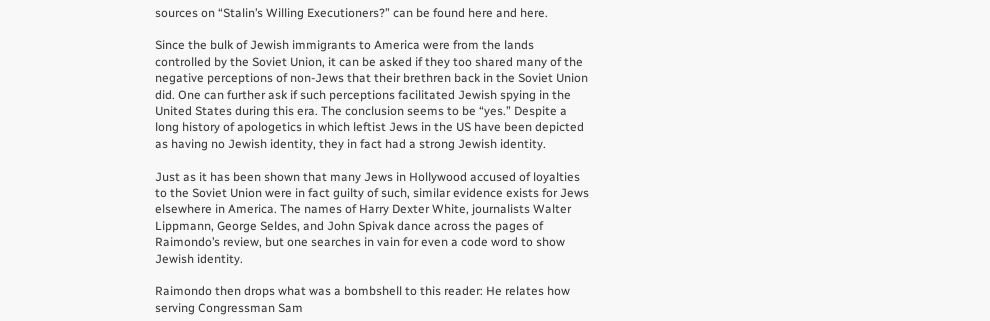sources on “Stalin’s Willing Executioners?” can be found here and here.

Since the bulk of Jewish immigrants to America were from the lands controlled by the Soviet Union, it can be asked if they too shared many of the negative perceptions of non-Jews that their brethren back in the Soviet Union did. One can further ask if such perceptions facilitated Jewish spying in the United States during this era. The conclusion seems to be “yes.” Despite a long history of apologetics in which leftist Jews in the US have been depicted as having no Jewish identity, they in fact had a strong Jewish identity.

Just as it has been shown that many Jews in Hollywood accused of loyalties to the Soviet Union were in fact guilty of such, similar evidence exists for Jews elsewhere in America. The names of Harry Dexter White, journalists Walter Lippmann, George Seldes, and John Spivak dance across the pages of Raimondo’s review, but one searches in vain for even a code word to show Jewish identity.

Raimondo then drops what was a bombshell to this reader: He relates how serving Congressman Sam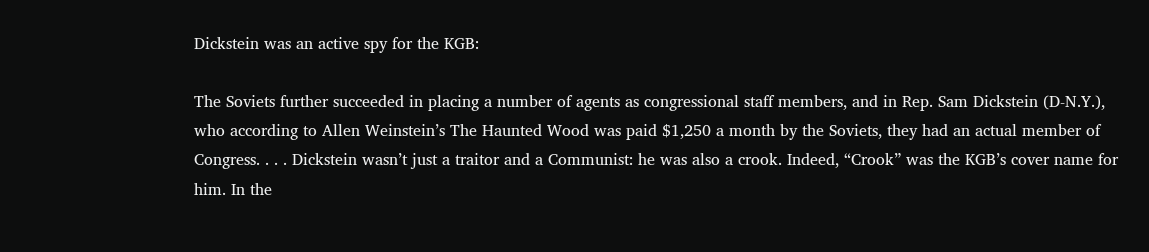Dickstein was an active spy for the KGB:

The Soviets further succeeded in placing a number of agents as congressional staff members, and in Rep. Sam Dickstein (D-N.Y.), who according to Allen Weinstein’s The Haunted Wood was paid $1,250 a month by the Soviets, they had an actual member of Congress. . . . Dickstein wasn’t just a traitor and a Communist: he was also a crook. Indeed, “Crook” was the KGB’s cover name for him. In the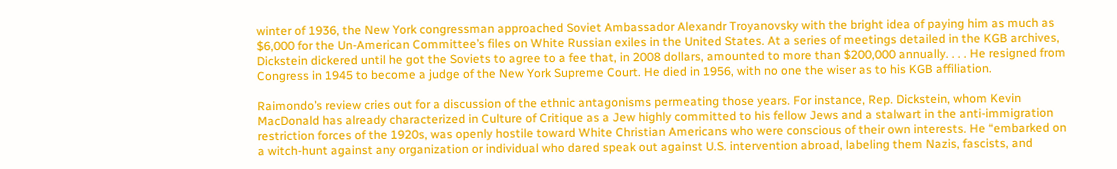winter of 1936, the New York congressman approached Soviet Ambassador Alexandr Troyanovsky with the bright idea of paying him as much as $6,000 for the Un-American Committee’s files on White Russian exiles in the United States. At a series of meetings detailed in the KGB archives, Dickstein dickered until he got the Soviets to agree to a fee that, in 2008 dollars, amounted to more than $200,000 annually. . . . He resigned from Congress in 1945 to become a judge of the New York Supreme Court. He died in 1956, with no one the wiser as to his KGB affiliation.

Raimondo’s review cries out for a discussion of the ethnic antagonisms permeating those years. For instance, Rep. Dickstein, whom Kevin MacDonald has already characterized in Culture of Critique as a Jew highly committed to his fellow Jews and a stalwart in the anti-immigration restriction forces of the 1920s, was openly hostile toward White Christian Americans who were conscious of their own interests. He “embarked on a witch-hunt against any organization or individual who dared speak out against U.S. intervention abroad, labeling them Nazis, fascists, and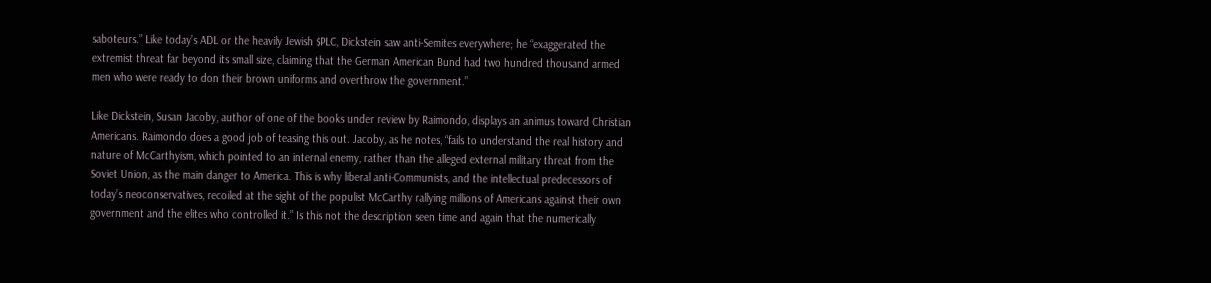saboteurs.” Like today’s ADL or the heavily Jewish $PLC, Dickstein saw anti-Semites everywhere; he “exaggerated the extremist threat far beyond its small size, claiming that the German American Bund had two hundred thousand armed men who were ready to don their brown uniforms and overthrow the government.”

Like Dickstein, Susan Jacoby, author of one of the books under review by Raimondo, displays an animus toward Christian Americans. Raimondo does a good job of teasing this out. Jacoby, as he notes, “fails to understand the real history and nature of McCarthyism, which pointed to an internal enemy, rather than the alleged external military threat from the Soviet Union, as the main danger to America. This is why liberal anti-Communists, and the intellectual predecessors of today’s neoconservatives, recoiled at the sight of the populist McCarthy rallying millions of Americans against their own government and the elites who controlled it.” Is this not the description seen time and again that the numerically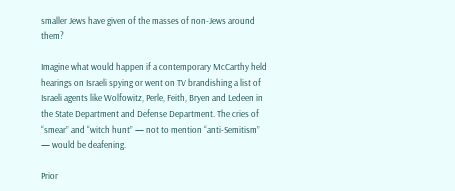smaller Jews have given of the masses of non-Jews around them?

Imagine what would happen if a contemporary McCarthy held hearings on Israeli spying or went on TV brandishing a list of Israeli agents like Wolfowitz, Perle, Feith, Bryen and Ledeen in the State Department and Defense Department. The cries of “smear” and “witch hunt” — not to mention “anti-Semitism” — would be deafening.

Prior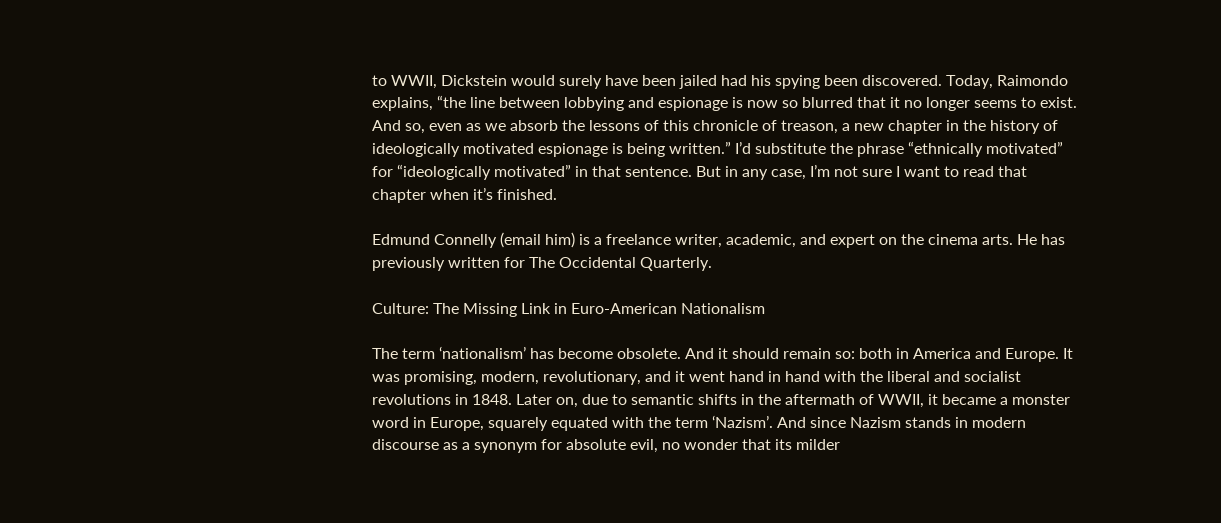to WWII, Dickstein would surely have been jailed had his spying been discovered. Today, Raimondo explains, “the line between lobbying and espionage is now so blurred that it no longer seems to exist. And so, even as we absorb the lessons of this chronicle of treason, a new chapter in the history of ideologically motivated espionage is being written.” I’d substitute the phrase “ethnically motivated” for “ideologically motivated” in that sentence. But in any case, I’m not sure I want to read that chapter when it’s finished.

Edmund Connelly (email him) is a freelance writer, academic, and expert on the cinema arts. He has previously written for The Occidental Quarterly.

Culture: The Missing Link in Euro-American Nationalism

The term ‘nationalism’ has become obsolete. And it should remain so: both in America and Europe. It was promising, modern, revolutionary, and it went hand in hand with the liberal and socialist revolutions in 1848. Later on, due to semantic shifts in the aftermath of WWII, it became a monster word in Europe, squarely equated with the term ‘Nazism’. And since Nazism stands in modern discourse as a synonym for absolute evil, no wonder that its milder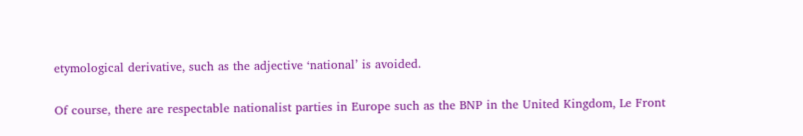etymological derivative, such as the adjective ‘national’ is avoided.

Of course, there are respectable nationalist parties in Europe such as the BNP in the United Kingdom, Le Front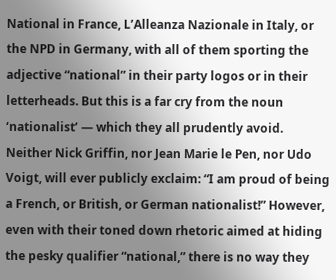National in France, L’Alleanza Nazionale in Italy, or the NPD in Germany, with all of them sporting the adjective “national” in their party logos or in their letterheads. But this is a far cry from the noun ‘nationalist’ — which they all prudently avoid. Neither Nick Griffin, nor Jean Marie le Pen, nor Udo Voigt, will ever publicly exclaim: “I am proud of being a French, or British, or German nationalist!” However, even with their toned down rhetoric aimed at hiding the pesky qualifier “national,” there is no way they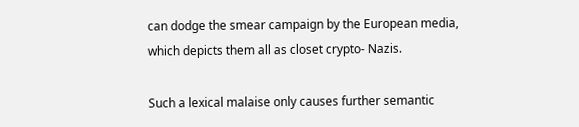can dodge the smear campaign by the European media, which depicts them all as closet crypto- Nazis.

Such a lexical malaise only causes further semantic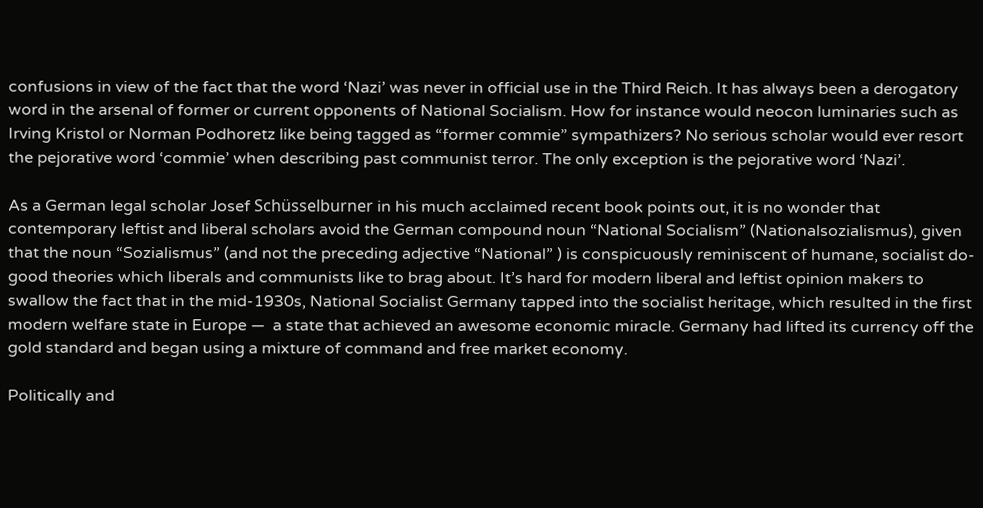confusions in view of the fact that the word ‘Nazi’ was never in official use in the Third Reich. It has always been a derogatory word in the arsenal of former or current opponents of National Socialism. How for instance would neocon luminaries such as Irving Kristol or Norman Podhoretz like being tagged as “former commie” sympathizers? No serious scholar would ever resort the pejorative word ‘commie’ when describing past communist terror. The only exception is the pejorative word ‘Nazi’.

As a German legal scholar Josef Schüsselburner in his much acclaimed recent book points out, it is no wonder that contemporary leftist and liberal scholars avoid the German compound noun “National Socialism” (Nationalsozialismus), given that the noun “Sozialismus” (and not the preceding adjective “National” ) is conspicuously reminiscent of humane, socialist do-good theories which liberals and communists like to brag about. It’s hard for modern liberal and leftist opinion makers to swallow the fact that in the mid-1930s, National Socialist Germany tapped into the socialist heritage, which resulted in the first modern welfare state in Europe —  a state that achieved an awesome economic miracle. Germany had lifted its currency off the gold standard and began using a mixture of command and free market economy.

Politically and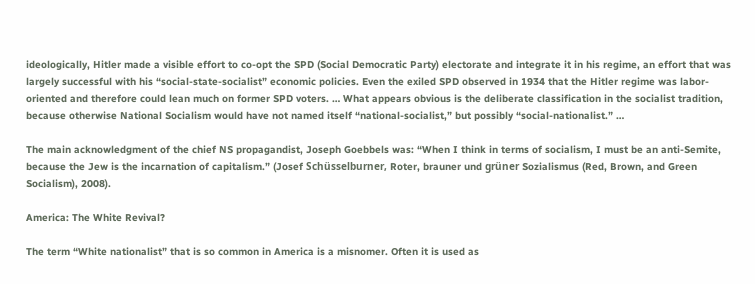ideologically, Hitler made a visible effort to co-opt the SPD (Social Democratic Party) electorate and integrate it in his regime, an effort that was largely successful with his “social-state-socialist” economic policies. Even the exiled SPD observed in 1934 that the Hitler regime was labor-oriented and therefore could lean much on former SPD voters. … What appears obvious is the deliberate classification in the socialist tradition, because otherwise National Socialism would have not named itself “national-socialist,” but possibly “social-nationalist.” …

The main acknowledgment of the chief NS propagandist, Joseph Goebbels was: “When I think in terms of socialism, I must be an anti-Semite, because the Jew is the incarnation of capitalism.” (Josef Schüsselburner, Roter, brauner und grüner Sozialismus (Red, Brown, and Green Socialism), 2008).

America: The White Revival?

The term “White nationalist” that is so common in America is a misnomer. Often it is used as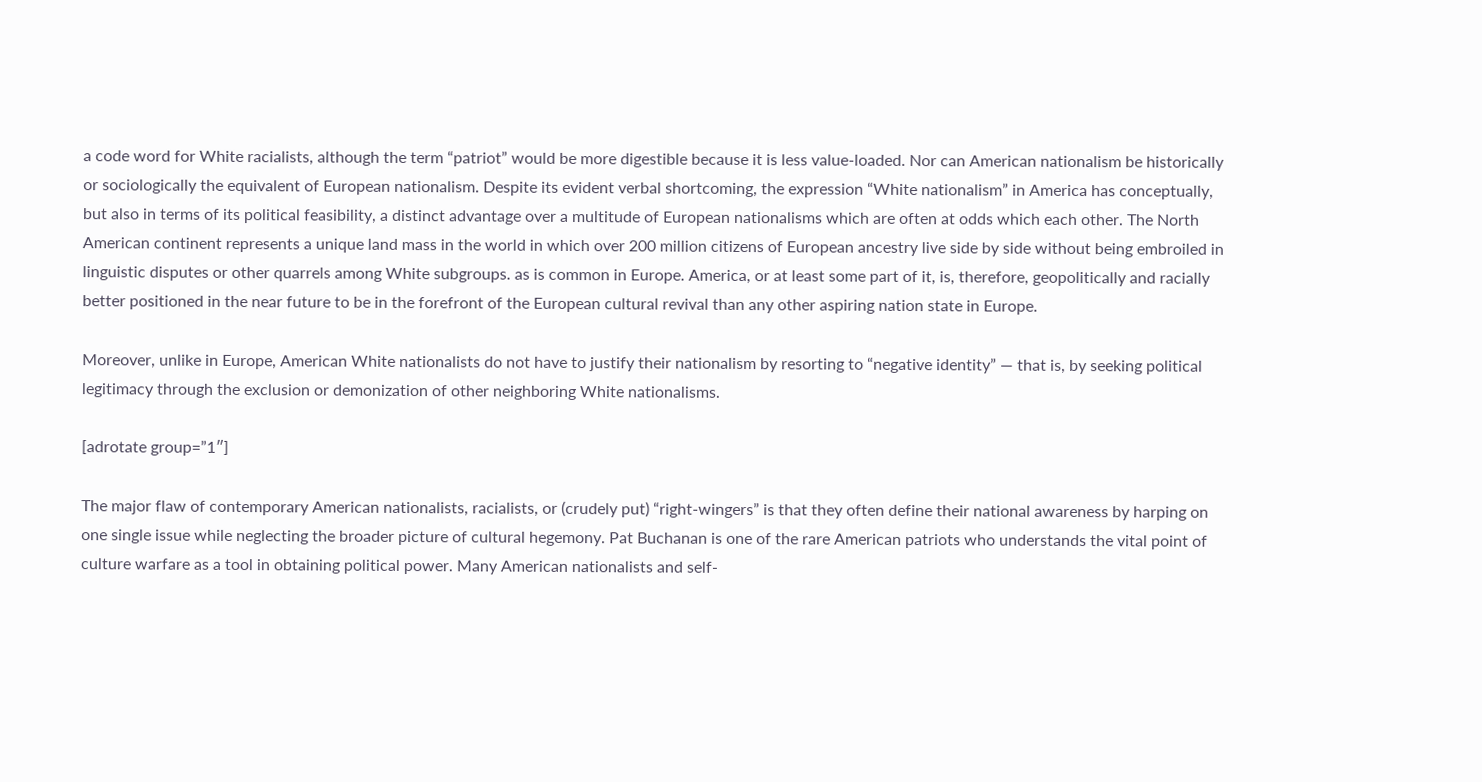a code word for White racialists, although the term “patriot” would be more digestible because it is less value-loaded. Nor can American nationalism be historically or sociologically the equivalent of European nationalism. Despite its evident verbal shortcoming, the expression “White nationalism” in America has conceptually, but also in terms of its political feasibility, a distinct advantage over a multitude of European nationalisms which are often at odds which each other. The North American continent represents a unique land mass in the world in which over 200 million citizens of European ancestry live side by side without being embroiled in linguistic disputes or other quarrels among White subgroups. as is common in Europe. America, or at least some part of it, is, therefore, geopolitically and racially better positioned in the near future to be in the forefront of the European cultural revival than any other aspiring nation state in Europe.

Moreover, unlike in Europe, American White nationalists do not have to justify their nationalism by resorting to “negative identity” — that is, by seeking political legitimacy through the exclusion or demonization of other neighboring White nationalisms.

[adrotate group=”1″]

The major flaw of contemporary American nationalists, racialists, or (crudely put) “right-wingers” is that they often define their national awareness by harping on one single issue while neglecting the broader picture of cultural hegemony. Pat Buchanan is one of the rare American patriots who understands the vital point of culture warfare as a tool in obtaining political power. Many American nationalists and self-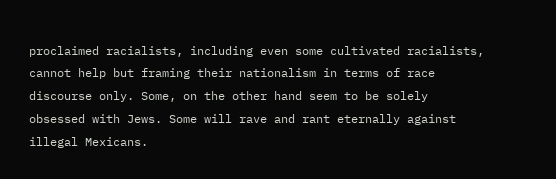proclaimed racialists, including even some cultivated racialists, cannot help but framing their nationalism in terms of race discourse only. Some, on the other hand seem to be solely obsessed with Jews. Some will rave and rant eternally against illegal Mexicans.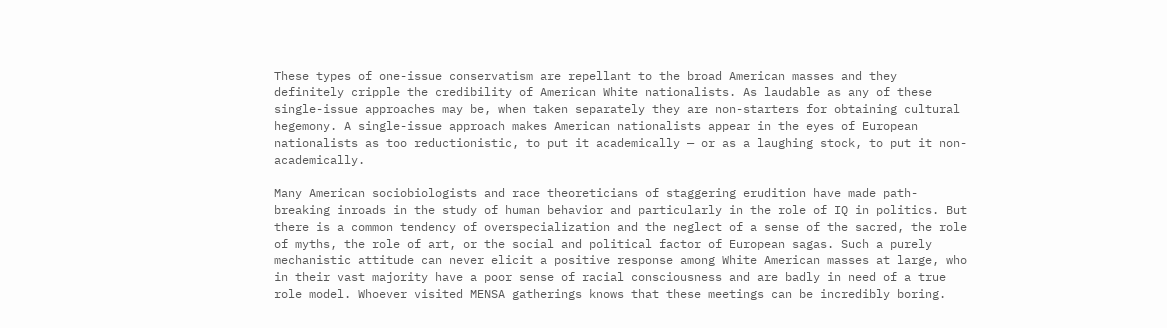These types of one-issue conservatism are repellant to the broad American masses and they definitely cripple the credibility of American White nationalists. As laudable as any of these single-issue approaches may be, when taken separately they are non-starters for obtaining cultural hegemony. A single-issue approach makes American nationalists appear in the eyes of European nationalists as too reductionistic, to put it academically — or as a laughing stock, to put it non-academically.

Many American sociobiologists and race theoreticians of staggering erudition have made path-breaking inroads in the study of human behavior and particularly in the role of IQ in politics. But there is a common tendency of overspecialization and the neglect of a sense of the sacred, the role of myths, the role of art, or the social and political factor of European sagas. Such a purely mechanistic attitude can never elicit a positive response among White American masses at large, who in their vast majority have a poor sense of racial consciousness and are badly in need of a true role model. Whoever visited MENSA gatherings knows that these meetings can be incredibly boring.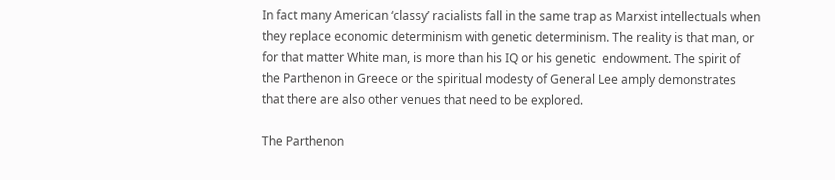In fact many American ‘classy’ racialists fall in the same trap as Marxist intellectuals when they replace economic determinism with genetic determinism. The reality is that man, or for that matter White man, is more than his IQ or his genetic  endowment. The spirit of the Parthenon in Greece or the spiritual modesty of General Lee amply demonstrates that there are also other venues that need to be explored.

The Parthenon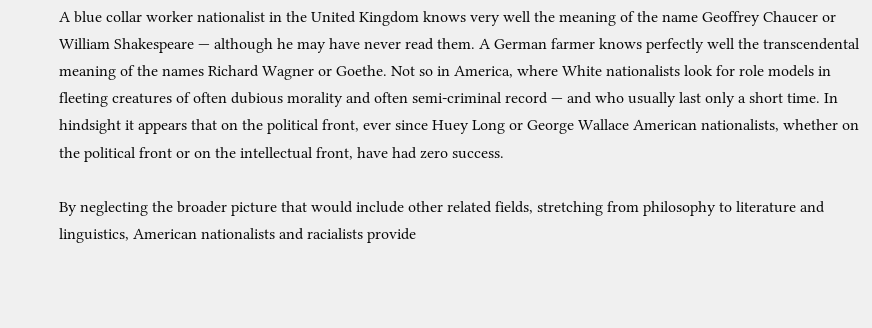A blue collar worker nationalist in the United Kingdom knows very well the meaning of the name Geoffrey Chaucer or William Shakespeare — although he may have never read them. A German farmer knows perfectly well the transcendental meaning of the names Richard Wagner or Goethe. Not so in America, where White nationalists look for role models in fleeting creatures of often dubious morality and often semi-criminal record — and who usually last only a short time. In hindsight it appears that on the political front, ever since Huey Long or George Wallace American nationalists, whether on the political front or on the intellectual front, have had zero success.

By neglecting the broader picture that would include other related fields, stretching from philosophy to literature and linguistics, American nationalists and racialists provide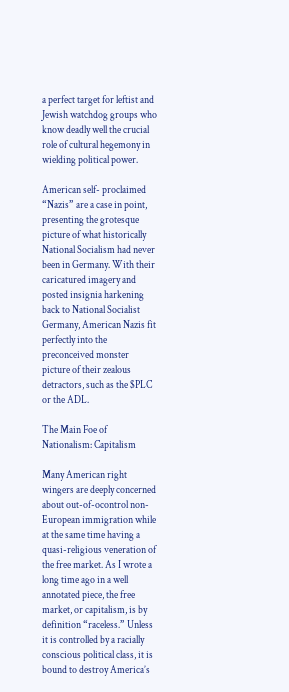a perfect target for leftist and Jewish watchdog groups who know deadly well the crucial role of cultural hegemony in wielding political power.

American self- proclaimed “Nazis” are a case in point, presenting the grotesque picture of what historically National Socialism had never been in Germany. With their caricatured imagery and posted insignia harkening back to National Socialist Germany, American Nazis fit perfectly into the preconceived monster picture of their zealous detractors, such as the $PLC or the ADL.

The Main Foe of Nationalism: Capitalism

Many American right wingers are deeply concerned about out-of-ocontrol non-European immigration while at the same time having a quasi-religious veneration of the free market. As I wrote a long time ago in a well annotated piece, the free market, or capitalism, is by definition “raceless.” Unless it is controlled by a racially conscious political class, it is bound to destroy America’s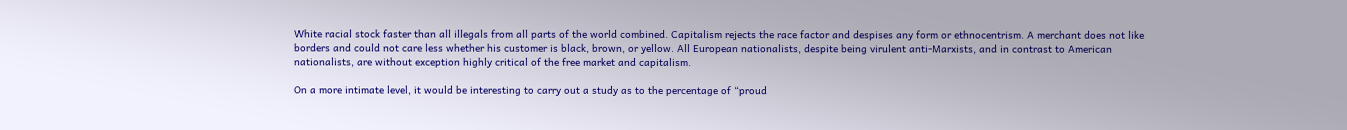White racial stock faster than all illegals from all parts of the world combined. Capitalism rejects the race factor and despises any form or ethnocentrism. A merchant does not like borders and could not care less whether his customer is black, brown, or yellow. All European nationalists, despite being virulent anti-Marxists, and in contrast to American nationalists, are without exception highly critical of the free market and capitalism.

On a more intimate level, it would be interesting to carry out a study as to the percentage of “proud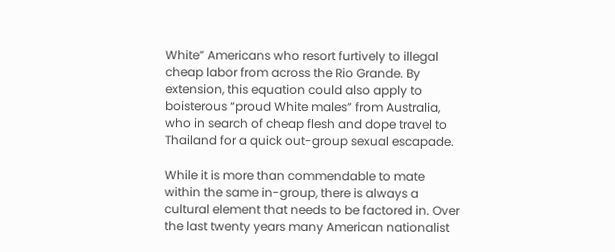White” Americans who resort furtively to illegal cheap labor from across the Rio Grande. By extension, this equation could also apply to boisterous “proud White males” from Australia, who in search of cheap flesh and dope travel to Thailand for a quick out-group sexual escapade.

While it is more than commendable to mate within the same in-group, there is always a cultural element that needs to be factored in. Over the last twenty years many American nationalist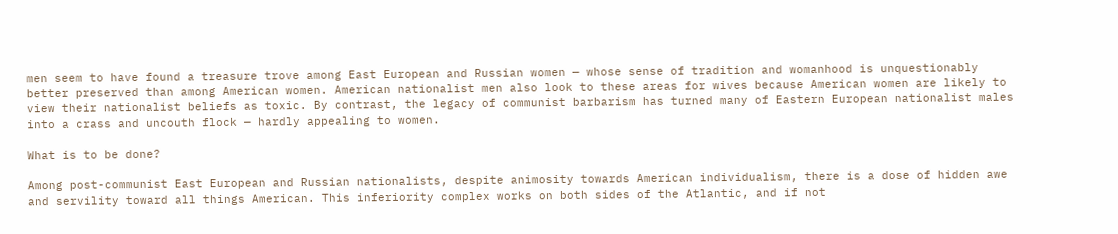men seem to have found a treasure trove among East European and Russian women — whose sense of tradition and womanhood is unquestionably better preserved than among American women. American nationalist men also look to these areas for wives because American women are likely to view their nationalist beliefs as toxic. By contrast, the legacy of communist barbarism has turned many of Eastern European nationalist males into a crass and uncouth flock — hardly appealing to women.

What is to be done?

Among post-communist East European and Russian nationalists, despite animosity towards American individualism, there is a dose of hidden awe and servility toward all things American. This inferiority complex works on both sides of the Atlantic, and if not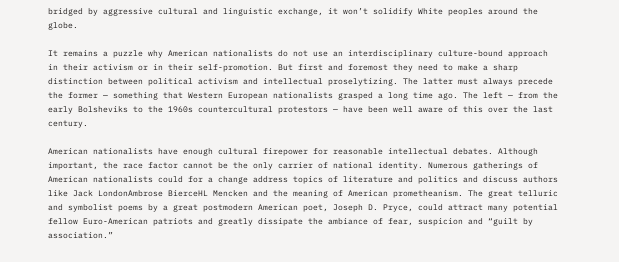bridged by aggressive cultural and linguistic exchange, it won’t solidify White peoples around the globe.

It remains a puzzle why American nationalists do not use an interdisciplinary culture-bound approach in their activism or in their self-promotion. But first and foremost they need to make a sharp distinction between political activism and intellectual proselytizing. The latter must always precede the former — something that Western European nationalists grasped a long time ago. The left — from the early Bolsheviks to the 1960s countercultural protestors — have been well aware of this over the last century.

American nationalists have enough cultural firepower for reasonable intellectual debates. Although important, the race factor cannot be the only carrier of national identity. Numerous gatherings of American nationalists could for a change address topics of literature and politics and discuss authors like Jack LondonAmbrose BierceHL Mencken and the meaning of American prometheanism. The great telluric and symbolist poems by a great postmodern American poet, Joseph D. Pryce, could attract many potential fellow Euro-American patriots and greatly dissipate the ambiance of fear, suspicion and “guilt by association.”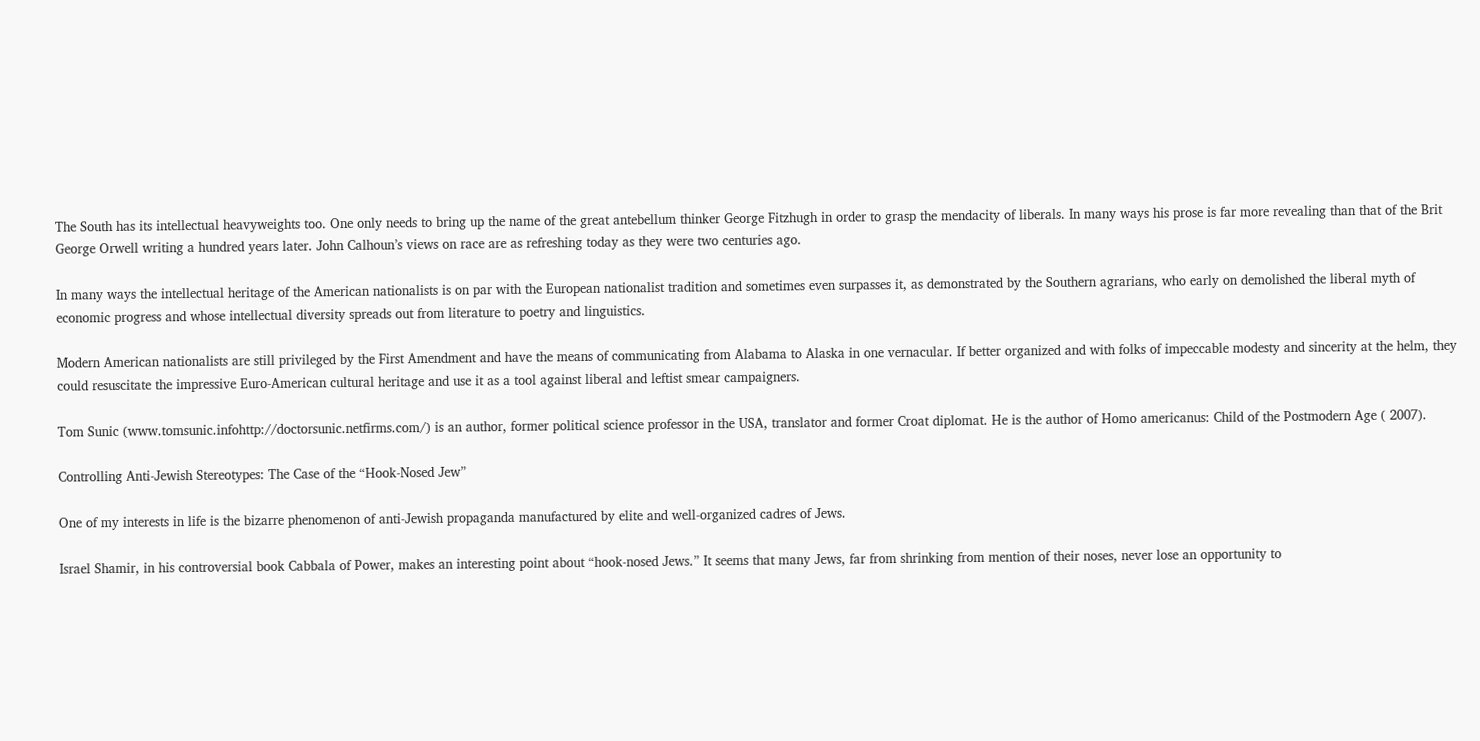The South has its intellectual heavyweights too. One only needs to bring up the name of the great antebellum thinker George Fitzhugh in order to grasp the mendacity of liberals. In many ways his prose is far more revealing than that of the Brit George Orwell writing a hundred years later. John Calhoun’s views on race are as refreshing today as they were two centuries ago.

In many ways the intellectual heritage of the American nationalists is on par with the European nationalist tradition and sometimes even surpasses it, as demonstrated by the Southern agrarians, who early on demolished the liberal myth of economic progress and whose intellectual diversity spreads out from literature to poetry and linguistics.

Modern American nationalists are still privileged by the First Amendment and have the means of communicating from Alabama to Alaska in one vernacular. If better organized and with folks of impeccable modesty and sincerity at the helm, they could resuscitate the impressive Euro-American cultural heritage and use it as a tool against liberal and leftist smear campaigners.

Tom Sunic (www.tomsunic.infohttp://doctorsunic.netfirms.com/) is an author, former political science professor in the USA, translator and former Croat diplomat. He is the author of Homo americanus: Child of the Postmodern Age ( 2007).

Controlling Anti-Jewish Stereotypes: The Case of the “Hook-Nosed Jew”

One of my interests in life is the bizarre phenomenon of anti-Jewish propaganda manufactured by elite and well-organized cadres of Jews.

Israel Shamir, in his controversial book Cabbala of Power, makes an interesting point about “hook-nosed Jews.” It seems that many Jews, far from shrinking from mention of their noses, never lose an opportunity to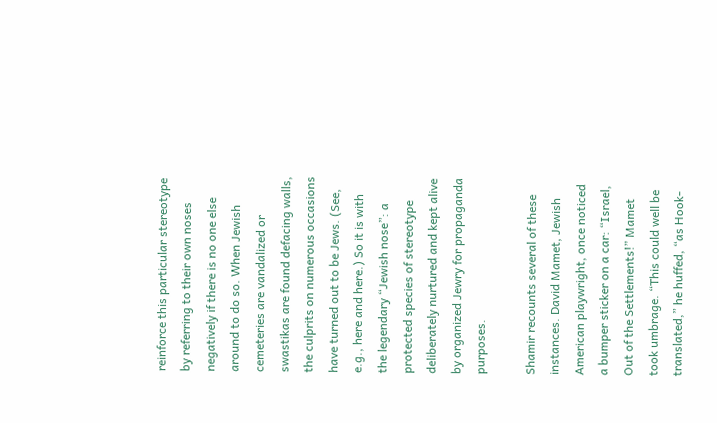reinforce this particular stereotype by referring to their own noses negatively if there is no one else around to do so. When Jewish cemeteries are vandalized or swastikas are found defacing walls, the culprits on numerous occasions have turned out to be Jews. (See, e.g., here and here.) So it is with the legendary “Jewish nose”: a protected species of stereotype deliberately nurtured and kept alive by organized Jewry for propaganda purposes.

Shamir recounts several of these instances. David Mamet, Jewish American playwright, once noticed a bumper sticker on a car: “Israel, Out of the Settlements!” Mamet took umbrage. “This could well be translated,” he huffed, “as Hook-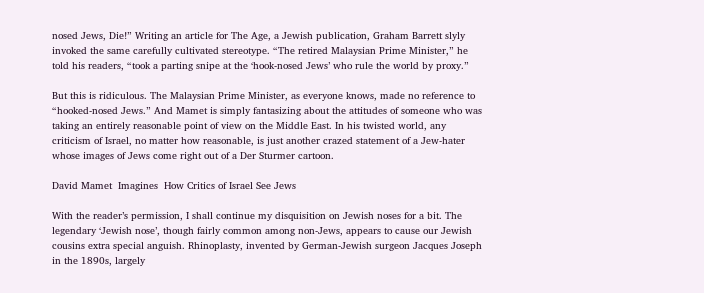nosed Jews, Die!” Writing an article for The Age, a Jewish publication, Graham Barrett slyly invoked the same carefully cultivated stereotype. “The retired Malaysian Prime Minister,” he told his readers, “took a parting snipe at the ‘hook-nosed Jews’ who rule the world by proxy.”

But this is ridiculous. The Malaysian Prime Minister, as everyone knows, made no reference to “hooked-nosed Jews.” And Mamet is simply fantasizing about the attitudes of someone who was taking an entirely reasonable point of view on the Middle East. In his twisted world, any criticism of Israel, no matter how reasonable, is just another crazed statement of a Jew-hater whose images of Jews come right out of a Der Sturmer cartoon.

David Mamet  Imagines  How Critics of Israel See Jews

With the reader’s permission, I shall continue my disquisition on Jewish noses for a bit. The legendary ‘Jewish nose’, though fairly common among non-Jews, appears to cause our Jewish cousins extra special anguish. Rhinoplasty, invented by German-Jewish surgeon Jacques Joseph in the 1890s, largely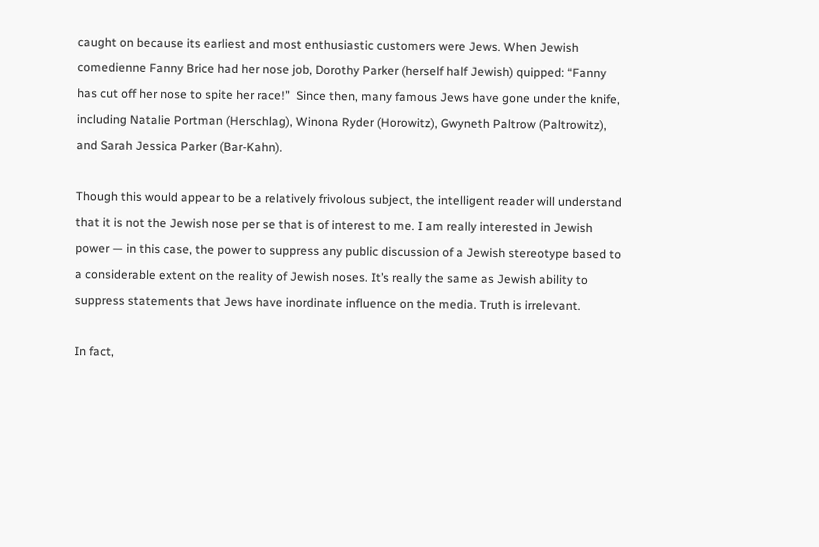caught on because its earliest and most enthusiastic customers were Jews. When Jewish comedienne Fanny Brice had her nose job, Dorothy Parker (herself half Jewish) quipped: “Fanny has cut off her nose to spite her race!”  Since then, many famous Jews have gone under the knife, including Natalie Portman (Herschlag), Winona Ryder (Horowitz), Gwyneth Paltrow (Paltrowitz), and Sarah Jessica Parker (Bar-Kahn).

Though this would appear to be a relatively frivolous subject, the intelligent reader will understand that it is not the Jewish nose per se that is of interest to me. I am really interested in Jewish power — in this case, the power to suppress any public discussion of a Jewish stereotype based to a considerable extent on the reality of Jewish noses. It’s really the same as Jewish ability to suppress statements that Jews have inordinate influence on the media. Truth is irrelevant.

In fact,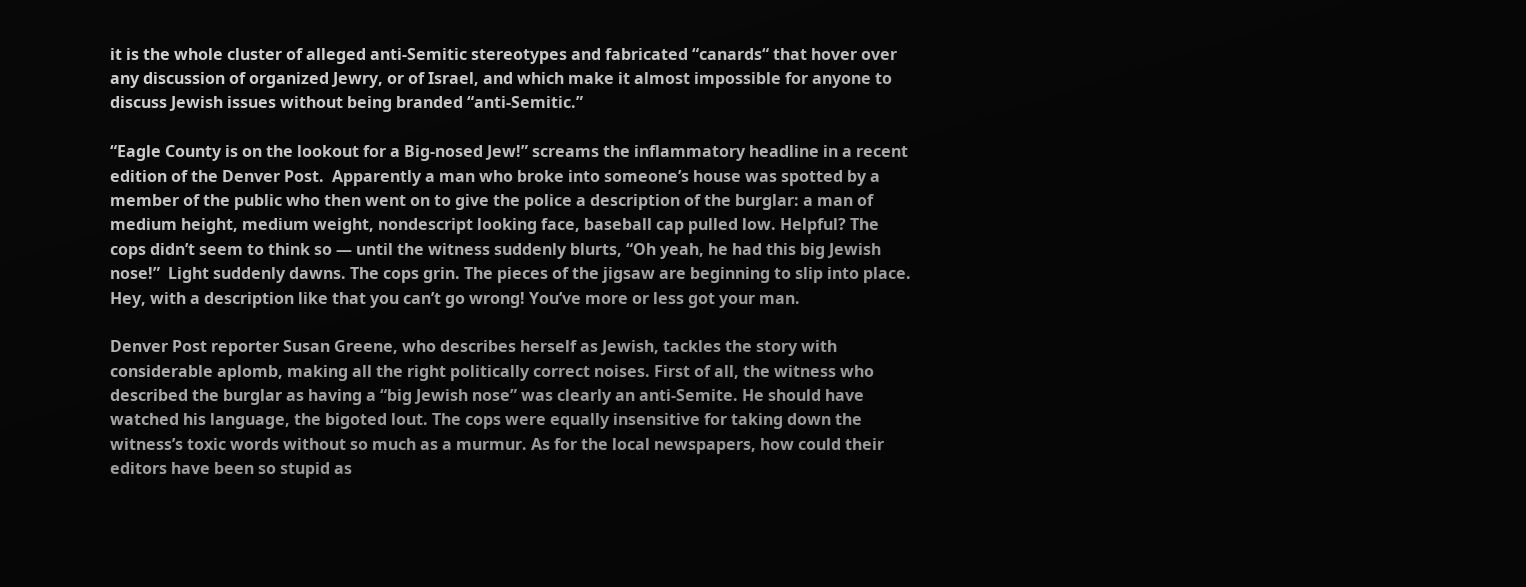it is the whole cluster of alleged anti-Semitic stereotypes and fabricated “canards“ that hover over any discussion of organized Jewry, or of Israel, and which make it almost impossible for anyone to discuss Jewish issues without being branded “anti-Semitic.”

“Eagle County is on the lookout for a Big-nosed Jew!” screams the inflammatory headline in a recent edition of the Denver Post.  Apparently a man who broke into someone’s house was spotted by a member of the public who then went on to give the police a description of the burglar: a man of medium height, medium weight, nondescript looking face, baseball cap pulled low. Helpful? The cops didn’t seem to think so — until the witness suddenly blurts, “Oh yeah, he had this big Jewish nose!”  Light suddenly dawns. The cops grin. The pieces of the jigsaw are beginning to slip into place. Hey, with a description like that you can’t go wrong! You’ve more or less got your man.

Denver Post reporter Susan Greene, who describes herself as Jewish, tackles the story with considerable aplomb, making all the right politically correct noises. First of all, the witness who described the burglar as having a “big Jewish nose” was clearly an anti-Semite. He should have watched his language, the bigoted lout. The cops were equally insensitive for taking down the witness’s toxic words without so much as a murmur. As for the local newspapers, how could their editors have been so stupid as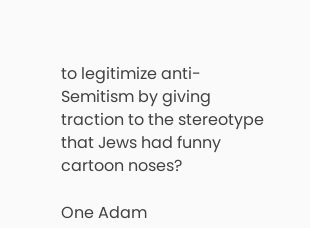to legitimize anti-Semitism by giving traction to the stereotype that Jews had funny cartoon noses?

One Adam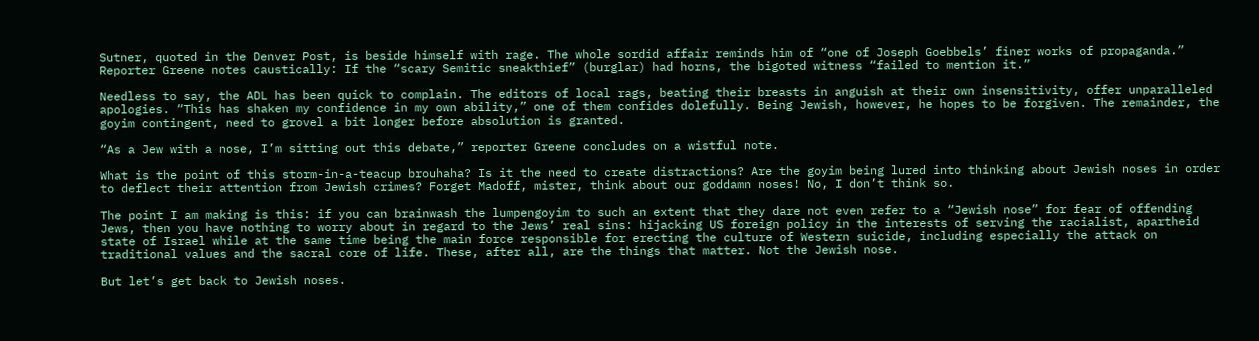Sutner, quoted in the Denver Post, is beside himself with rage. The whole sordid affair reminds him of “one of Joseph Goebbels’ finer works of propaganda.” Reporter Greene notes caustically: If the “scary Semitic sneakthief” (burglar) had horns, the bigoted witness “failed to mention it.”

Needless to say, the ADL has been quick to complain. The editors of local rags, beating their breasts in anguish at their own insensitivity, offer unparalleled apologies. “This has shaken my confidence in my own ability,” one of them confides dolefully. Being Jewish, however, he hopes to be forgiven. The remainder, the goyim contingent, need to grovel a bit longer before absolution is granted.

“As a Jew with a nose, I’m sitting out this debate,” reporter Greene concludes on a wistful note.

What is the point of this storm-in-a-teacup brouhaha? Is it the need to create distractions? Are the goyim being lured into thinking about Jewish noses in order to deflect their attention from Jewish crimes? Forget Madoff, mister, think about our goddamn noses! No, I don’t think so.

The point I am making is this: if you can brainwash the lumpengoyim to such an extent that they dare not even refer to a “Jewish nose” for fear of offending Jews, then you have nothing to worry about in regard to the Jews’ real sins: hijacking US foreign policy in the interests of serving the racialist, apartheid state of Israel while at the same time being the main force responsible for erecting the culture of Western suicide, including especially the attack on traditional values and the sacral core of life. These, after all, are the things that matter. Not the Jewish nose.

But let’s get back to Jewish noses.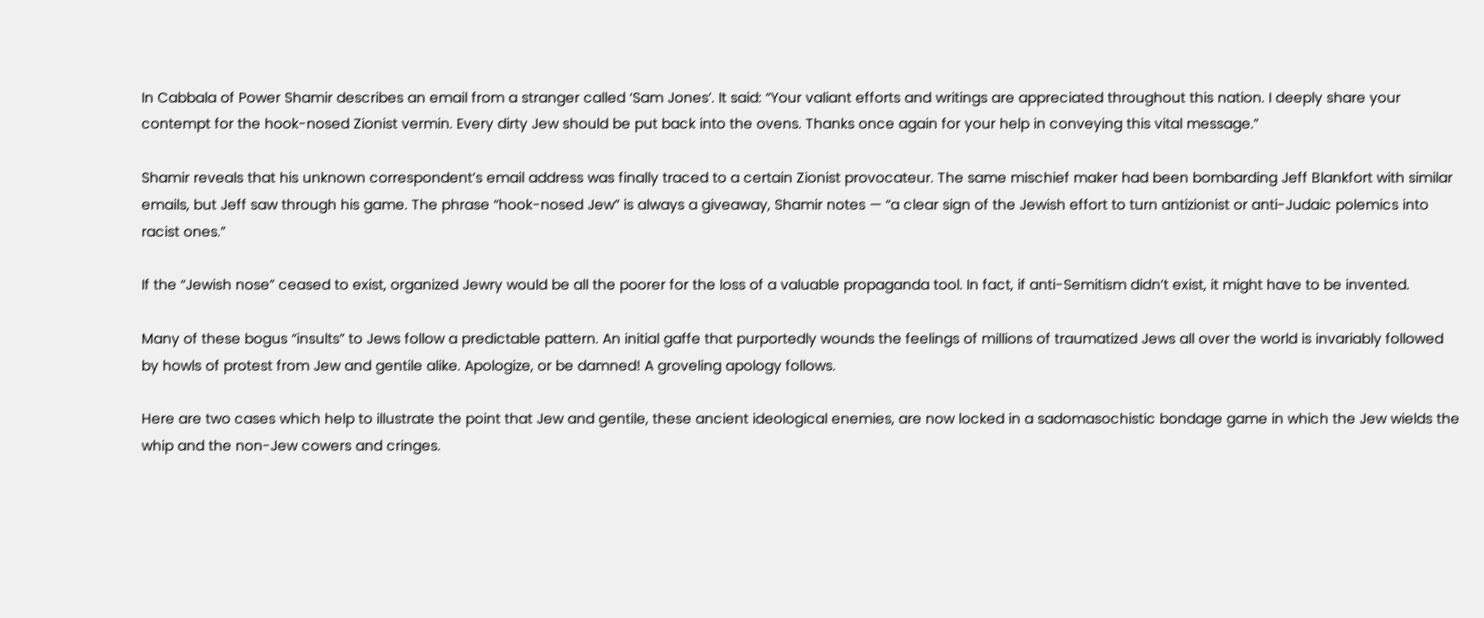In Cabbala of Power Shamir describes an email from a stranger called ‘Sam Jones’. It said: “Your valiant efforts and writings are appreciated throughout this nation. I deeply share your contempt for the hook-nosed Zionist vermin. Every dirty Jew should be put back into the ovens. Thanks once again for your help in conveying this vital message.”

Shamir reveals that his unknown correspondent’s email address was finally traced to a certain Zionist provocateur. The same mischief maker had been bombarding Jeff Blankfort with similar emails, but Jeff saw through his game. The phrase “hook-nosed Jew” is always a giveaway, Shamir notes — “a clear sign of the Jewish effort to turn antizionist or anti-Judaic polemics into racist ones.”

If the “Jewish nose” ceased to exist, organized Jewry would be all the poorer for the loss of a valuable propaganda tool. In fact, if anti-Semitism didn’t exist, it might have to be invented.

Many of these bogus “insults” to Jews follow a predictable pattern. An initial gaffe that purportedly wounds the feelings of millions of traumatized Jews all over the world is invariably followed by howls of protest from Jew and gentile alike. Apologize, or be damned! A groveling apology follows.

Here are two cases which help to illustrate the point that Jew and gentile, these ancient ideological enemies, are now locked in a sadomasochistic bondage game in which the Jew wields the whip and the non-Jew cowers and cringes.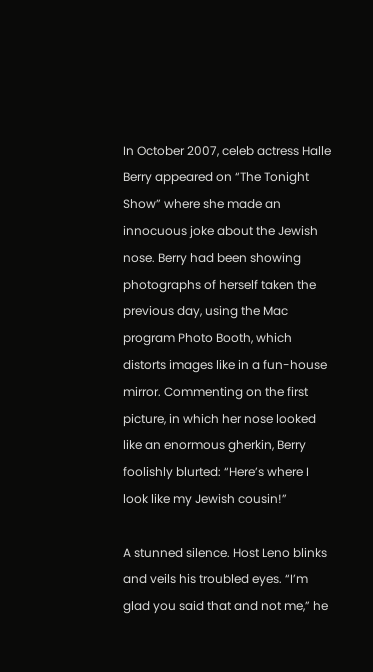In October 2007, celeb actress Halle Berry appeared on “The Tonight Show” where she made an innocuous joke about the Jewish nose. Berry had been showing photographs of herself taken the previous day, using the Mac program Photo Booth, which distorts images like in a fun-house mirror. Commenting on the first picture, in which her nose looked like an enormous gherkin, Berry foolishly blurted: “Here’s where I look like my Jewish cousin!”

A stunned silence. Host Leno blinks and veils his troubled eyes. “I’m glad you said that and not me,” he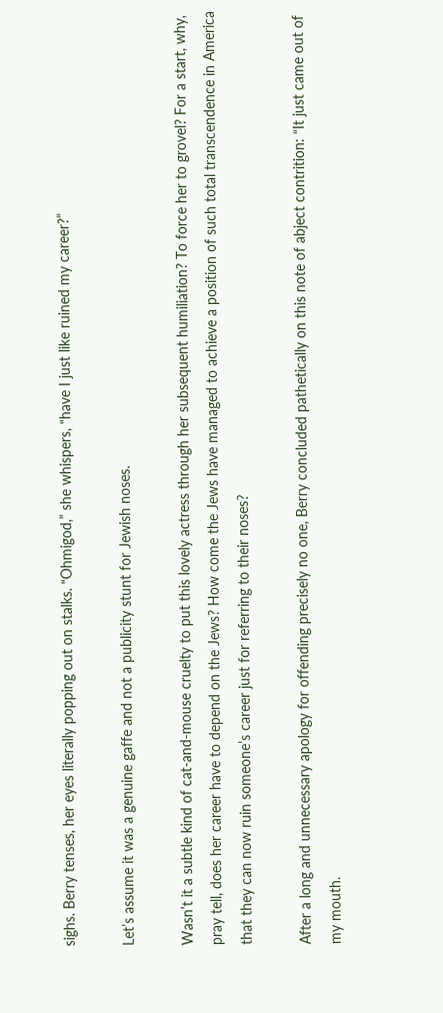sighs. Berry tenses, her eyes literally popping out on stalks. “Ohmigod,” she whispers, “have I just like ruined my career?”

Let’s assume it was a genuine gaffe and not a publicity stunt for Jewish noses.

Wasn’t it a subtle kind of cat-and-mouse cruelty to put this lovely actress through her subsequent humiliation? To force her to grovel? For a start, why, pray tell, does her career have to depend on the Jews? How come the Jews have managed to achieve a position of such total transcendence in America that they can now ruin someone’s career just for referring to their noses?

After a long and unnecessary apology for offending precisely no one, Berry concluded pathetically on this note of abject contrition: “It just came out of my mouth.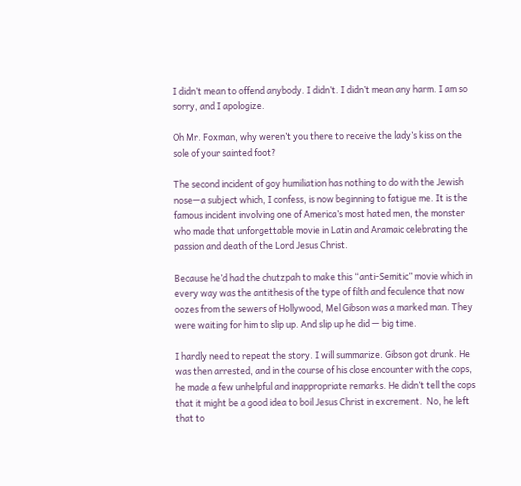I didn’t mean to offend anybody. I didn’t. I didn’t mean any harm. I am so sorry, and I apologize.

Oh Mr. Foxman, why weren’t you there to receive the lady’s kiss on the sole of your sainted foot?

The second incident of goy humiliation has nothing to do with the Jewish nose—a subject which, I confess, is now beginning to fatigue me. It is the famous incident involving one of America’s most hated men, the monster who made that unforgettable movie in Latin and Aramaic celebrating the passion and death of the Lord Jesus Christ.

Because he’d had the chutzpah to make this “anti-Semitic” movie which in every way was the antithesis of the type of filth and feculence that now oozes from the sewers of Hollywood, Mel Gibson was a marked man. They were waiting for him to slip up. And slip up he did — big time.

I hardly need to repeat the story. I will summarize. Gibson got drunk. He was then arrested, and in the course of his close encounter with the cops, he made a few unhelpful and inappropriate remarks. He didn’t tell the cops that it might be a good idea to boil Jesus Christ in excrement.  No, he left that to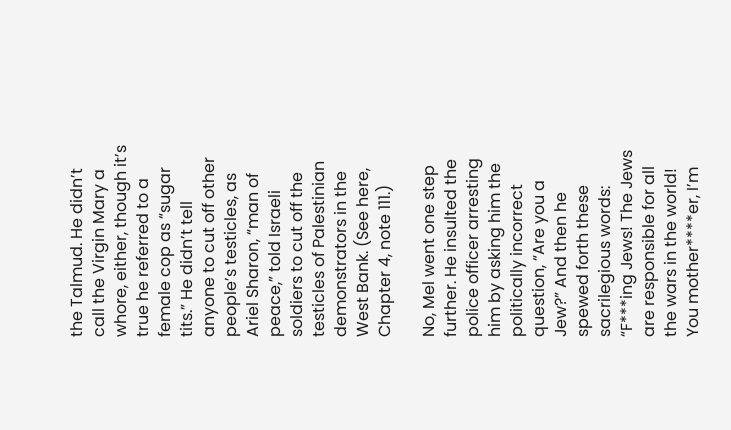the Talmud. He didn’t call the Virgin Mary a whore, either, though it’s true he referred to a female cop as “sugar tits.” He didn’t tell anyone to cut off other people’s testicles, as Ariel Sharon, “man of peace,” told Israeli soldiers to cut off the testicles of Palestinian demonstrators in the West Bank. (See here, Chapter 4, note 111.)

No, Mel went one step further. He insulted the police officer arresting him by asking him the politically incorrect question, “Are you a Jew?” And then he spewed forth these sacrilegious words: “F***ing Jews! The Jews are responsible for all the wars in the world! You mother****er, I’m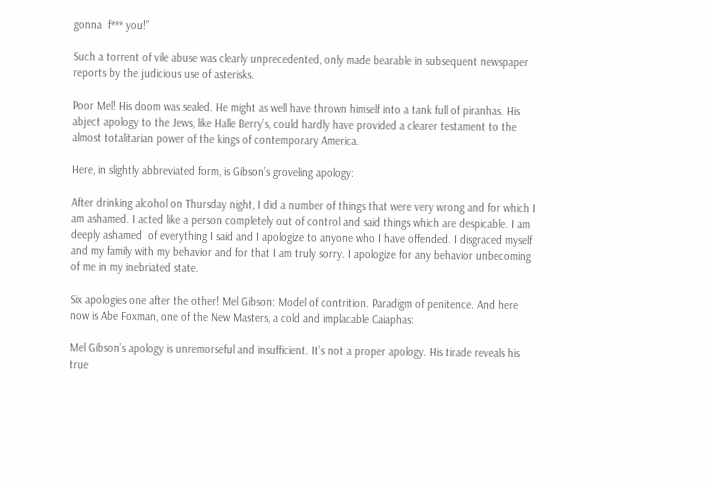gonna  f*** you!”

Such a torrent of vile abuse was clearly unprecedented, only made bearable in subsequent newspaper reports by the judicious use of asterisks.

Poor Mel! His doom was sealed. He might as well have thrown himself into a tank full of piranhas. His abject apology to the Jews, like Halle Berry’s, could hardly have provided a clearer testament to the almost totalitarian power of the kings of contemporary America.

Here, in slightly abbreviated form, is Gibson’s groveling apology:

After drinking alcohol on Thursday night, I did a number of things that were very wrong and for which I am ashamed. I acted like a person completely out of control and said things which are despicable. I am deeply ashamed  of everything I said and I apologize to anyone who I have offended. I disgraced myself and my family with my behavior and for that I am truly sorry. I apologize for any behavior unbecoming of me in my inebriated state.

Six apologies one after the other! Mel Gibson: Model of contrition. Paradigm of penitence. And here now is Abe Foxman, one of the New Masters, a cold and implacable Caiaphas:

Mel Gibson’s apology is unremorseful and insufficient. It’s not a proper apology. His tirade reveals his true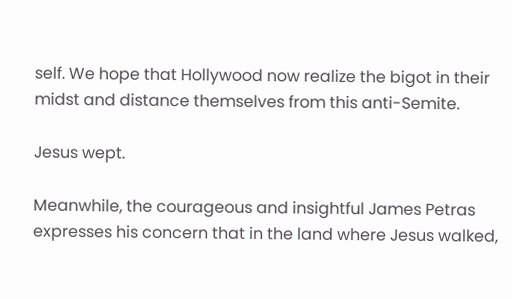self. We hope that Hollywood now realize the bigot in their midst and distance themselves from this anti-Semite.

Jesus wept.

Meanwhile, the courageous and insightful James Petras expresses his concern that in the land where Jesus walked,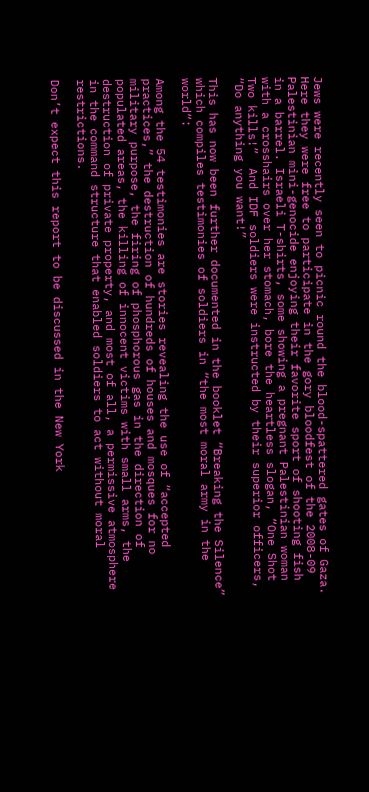Jews were recently seen to picnic round the blood-spattered gates of Gaza. Here they were free to participate in the gory bloodfest of the 2008-09 Palestinian mini-genocide enjoying their favorite sport of shooting fish in a barrel. Israeli T-shirts, some showing a pregnant Palestinian woman with a crosshairs over her stomach, bore the heartless slogan, “One Shot Two kills!”  And IDF soldiers were instructed by their superior officers, “Do anything you want!”

This has now been further documented in the booklet “Breaking the Silence” which compiles testimonies of soldiers in “the most moral army in the world“:

Among the 54 testimonies are stories revealing the use of “accepted practices,” the destruction of hundreds of houses and mosques for no military purpose, the firing of phosphorous gas in the direction of populated areas, the killing of innocent victims with small arms, the destruction of private property, and most of all, a permissive atmosphere in the command structure that enabled soldiers to act without moral restrictions.

Don’t expect this report to be discussed in the New York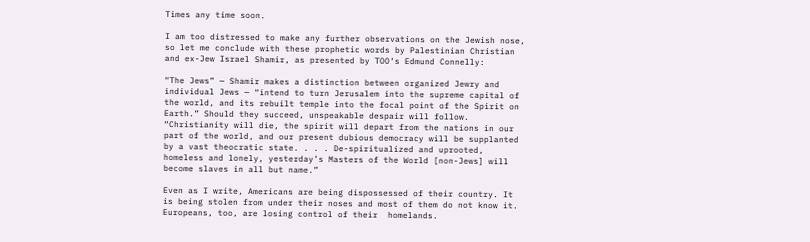Times any time soon.

I am too distressed to make any further observations on the Jewish nose, so let me conclude with these prophetic words by Palestinian Christian and ex-Jew Israel Shamir, as presented by TOO‘s Edmund Connelly:

“The Jews” — Shamir makes a distinction between organized Jewry and individual Jews — “intend to turn Jerusalem into the supreme capital of the world, and its rebuilt temple into the focal point of the Spirit on Earth.” Should they succeed, unspeakable despair will follow. “Christianity will die, the spirit will depart from the nations in our part of the world, and our present dubious democracy will be supplanted by a vast theocratic state. . . . De-spiritualized and uprooted, homeless and lonely, yesterday’s Masters of the World [non-Jews] will become slaves in all but name.”

Even as I write, Americans are being dispossessed of their country. It is being stolen from under their noses and most of them do not know it.  Europeans, too, are losing control of their  homelands.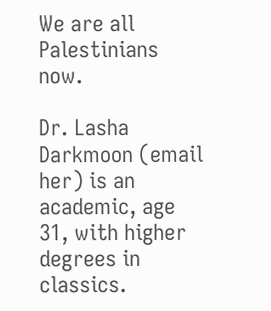We are all Palestinians now.

Dr. Lasha Darkmoon (email her) is an academic, age 31, with higher degrees in classics.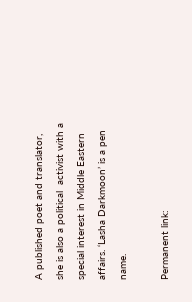A published poet and translator, she is also a political  activist with a special interest in Middle Eastern affairs. ‘Lasha Darkmoon’ is a pen name.

Permanent link: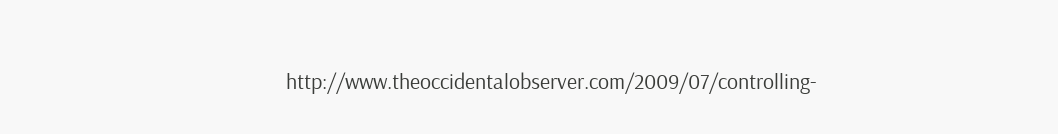http://www.theoccidentalobserver.com/2009/07/controlling-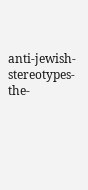anti-jewish-stereotypes-the-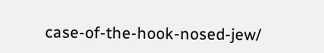case-of-the-hook-nosed-jew/